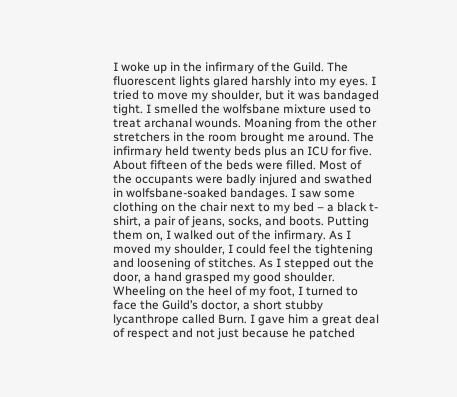I woke up in the infirmary of the Guild. The fluorescent lights glared harshly into my eyes. I tried to move my shoulder, but it was bandaged tight. I smelled the wolfsbane mixture used to treat archanal wounds. Moaning from the other stretchers in the room brought me around. The infirmary held twenty beds plus an ICU for five. About fifteen of the beds were filled. Most of the occupants were badly injured and swathed in wolfsbane-soaked bandages. I saw some clothing on the chair next to my bed – a black t-shirt, a pair of jeans, socks, and boots. Putting them on, I walked out of the infirmary. As I moved my shoulder, I could feel the tightening and loosening of stitches. As I stepped out the door, a hand grasped my good shoulder. Wheeling on the heel of my foot, I turned to face the Guild’s doctor, a short stubby lycanthrope called Burn. I gave him a great deal of respect and not just because he patched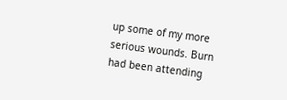up some of my more serious wounds. Burn had been attending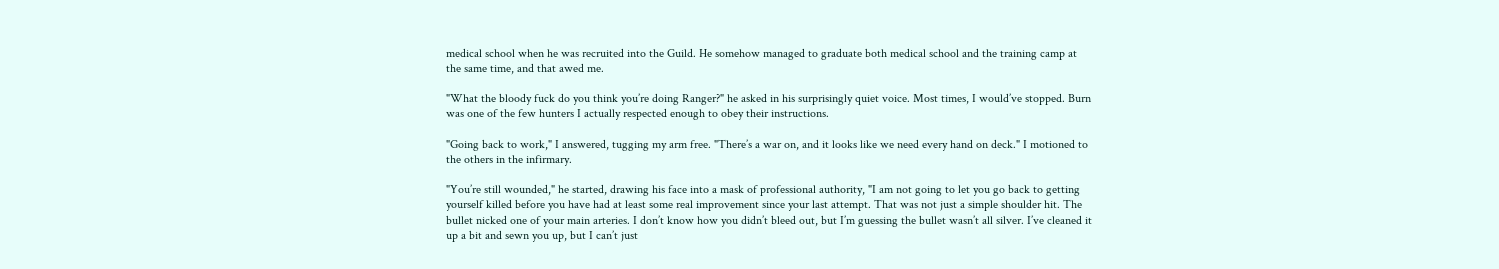medical school when he was recruited into the Guild. He somehow managed to graduate both medical school and the training camp at the same time, and that awed me.

"What the bloody fuck do you think you’re doing Ranger?" he asked in his surprisingly quiet voice. Most times, I would’ve stopped. Burn was one of the few hunters I actually respected enough to obey their instructions.

"Going back to work," I answered, tugging my arm free. "There’s a war on, and it looks like we need every hand on deck." I motioned to the others in the infirmary.

"You’re still wounded," he started, drawing his face into a mask of professional authority, "I am not going to let you go back to getting yourself killed before you have had at least some real improvement since your last attempt. That was not just a simple shoulder hit. The bullet nicked one of your main arteries. I don’t know how you didn’t bleed out, but I’m guessing the bullet wasn’t all silver. I’ve cleaned it up a bit and sewn you up, but I can’t just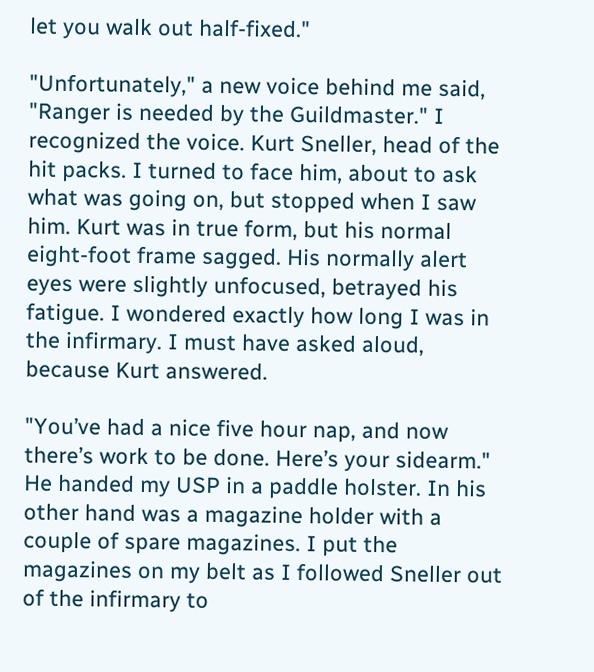let you walk out half-fixed."

"Unfortunately," a new voice behind me said, "Ranger is needed by the Guildmaster." I recognized the voice. Kurt Sneller, head of the hit packs. I turned to face him, about to ask what was going on, but stopped when I saw him. Kurt was in true form, but his normal eight-foot frame sagged. His normally alert eyes were slightly unfocused, betrayed his fatigue. I wondered exactly how long I was in the infirmary. I must have asked aloud, because Kurt answered.

"You’ve had a nice five hour nap, and now there’s work to be done. Here’s your sidearm." He handed my USP in a paddle holster. In his other hand was a magazine holder with a couple of spare magazines. I put the magazines on my belt as I followed Sneller out of the infirmary to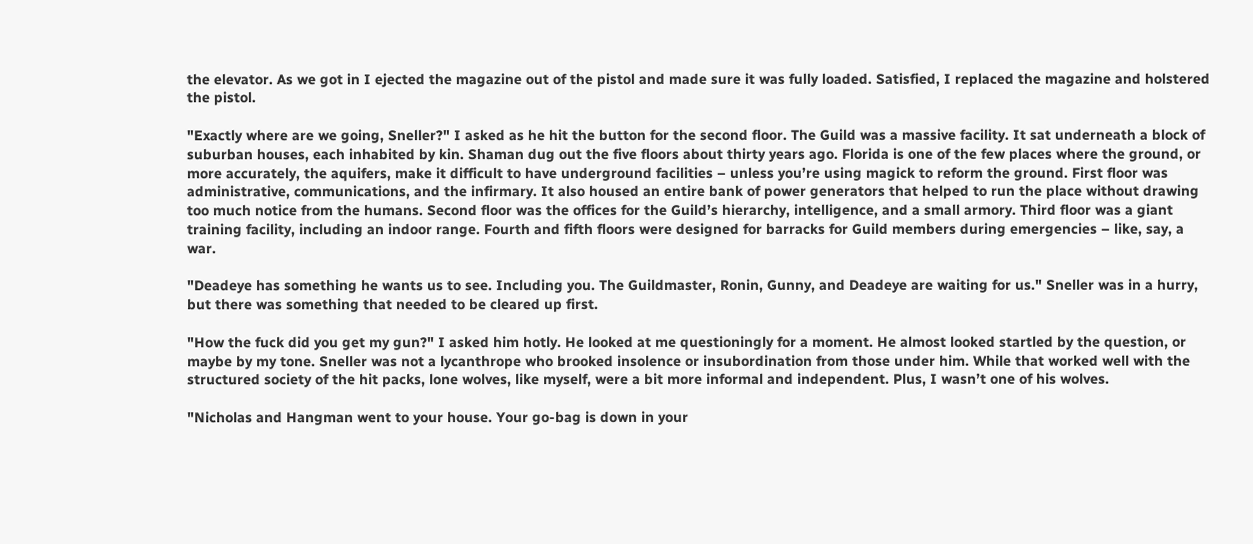the elevator. As we got in I ejected the magazine out of the pistol and made sure it was fully loaded. Satisfied, I replaced the magazine and holstered the pistol.

"Exactly where are we going, Sneller?" I asked as he hit the button for the second floor. The Guild was a massive facility. It sat underneath a block of suburban houses, each inhabited by kin. Shaman dug out the five floors about thirty years ago. Florida is one of the few places where the ground, or more accurately, the aquifers, make it difficult to have underground facilities – unless you’re using magick to reform the ground. First floor was administrative, communications, and the infirmary. It also housed an entire bank of power generators that helped to run the place without drawing too much notice from the humans. Second floor was the offices for the Guild’s hierarchy, intelligence, and a small armory. Third floor was a giant training facility, including an indoor range. Fourth and fifth floors were designed for barracks for Guild members during emergencies – like, say, a war.

"Deadeye has something he wants us to see. Including you. The Guildmaster, Ronin, Gunny, and Deadeye are waiting for us." Sneller was in a hurry, but there was something that needed to be cleared up first.

"How the fuck did you get my gun?" I asked him hotly. He looked at me questioningly for a moment. He almost looked startled by the question, or maybe by my tone. Sneller was not a lycanthrope who brooked insolence or insubordination from those under him. While that worked well with the structured society of the hit packs, lone wolves, like myself, were a bit more informal and independent. Plus, I wasn’t one of his wolves.

"Nicholas and Hangman went to your house. Your go-bag is down in your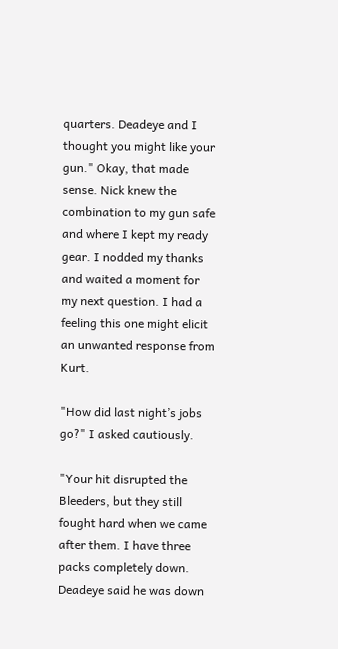quarters. Deadeye and I thought you might like your gun." Okay, that made sense. Nick knew the combination to my gun safe and where I kept my ready gear. I nodded my thanks and waited a moment for my next question. I had a feeling this one might elicit an unwanted response from Kurt.

"How did last night’s jobs go?" I asked cautiously.

"Your hit disrupted the Bleeders, but they still fought hard when we came after them. I have three packs completely down. Deadeye said he was down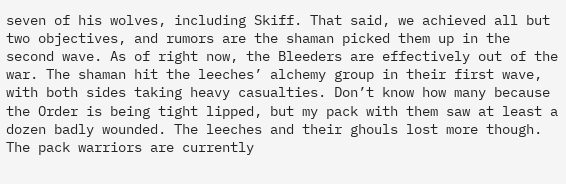seven of his wolves, including Skiff. That said, we achieved all but two objectives, and rumors are the shaman picked them up in the second wave. As of right now, the Bleeders are effectively out of the war. The shaman hit the leeches’ alchemy group in their first wave, with both sides taking heavy casualties. Don’t know how many because the Order is being tight lipped, but my pack with them saw at least a dozen badly wounded. The leeches and their ghouls lost more though. The pack warriors are currently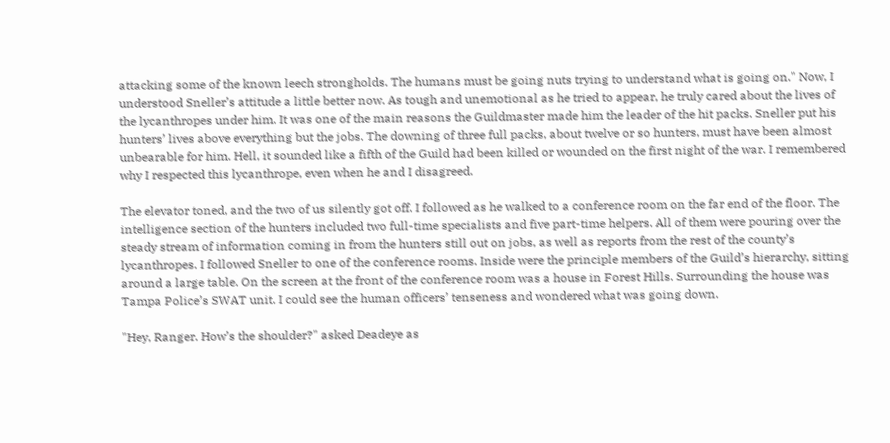attacking some of the known leech strongholds. The humans must be going nuts trying to understand what is going on." Now, I understood Sneller’s attitude a little better now. As tough and unemotional as he tried to appear, he truly cared about the lives of the lycanthropes under him. It was one of the main reasons the Guildmaster made him the leader of the hit packs. Sneller put his hunters’ lives above everything but the jobs. The downing of three full packs, about twelve or so hunters, must have been almost unbearable for him. Hell, it sounded like a fifth of the Guild had been killed or wounded on the first night of the war. I remembered why I respected this lycanthrope, even when he and I disagreed.

The elevator toned, and the two of us silently got off. I followed as he walked to a conference room on the far end of the floor. The intelligence section of the hunters included two full-time specialists and five part-time helpers. All of them were pouring over the steady stream of information coming in from the hunters still out on jobs, as well as reports from the rest of the county’s lycanthropes. I followed Sneller to one of the conference rooms. Inside were the principle members of the Guild’s hierarchy, sitting around a large table. On the screen at the front of the conference room was a house in Forest Hills. Surrounding the house was Tampa Police’s SWAT unit. I could see the human officers’ tenseness and wondered what was going down.

"Hey, Ranger. How’s the shoulder?" asked Deadeye as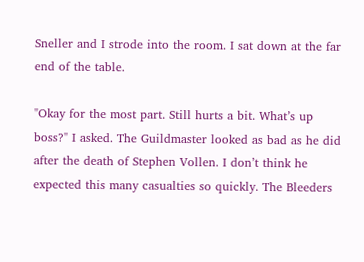Sneller and I strode into the room. I sat down at the far end of the table.

"Okay for the most part. Still hurts a bit. What’s up boss?" I asked. The Guildmaster looked as bad as he did after the death of Stephen Vollen. I don’t think he expected this many casualties so quickly. The Bleeders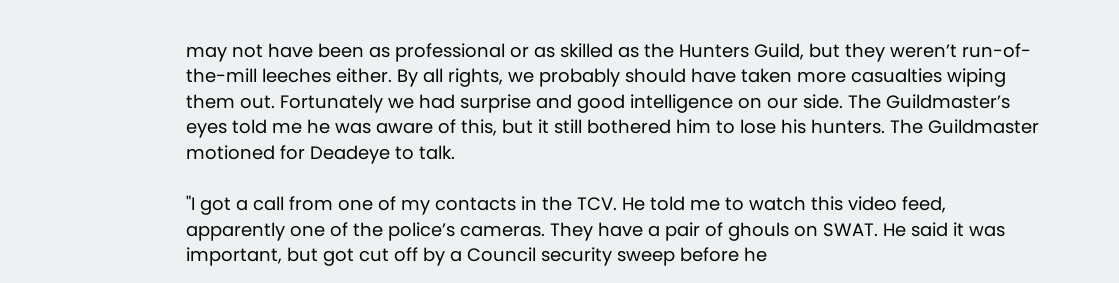may not have been as professional or as skilled as the Hunters Guild, but they weren’t run-of-the-mill leeches either. By all rights, we probably should have taken more casualties wiping them out. Fortunately we had surprise and good intelligence on our side. The Guildmaster’s eyes told me he was aware of this, but it still bothered him to lose his hunters. The Guildmaster motioned for Deadeye to talk.

"I got a call from one of my contacts in the TCV. He told me to watch this video feed, apparently one of the police’s cameras. They have a pair of ghouls on SWAT. He said it was important, but got cut off by a Council security sweep before he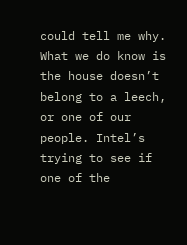could tell me why. What we do know is the house doesn’t belong to a leech, or one of our people. Intel’s trying to see if one of the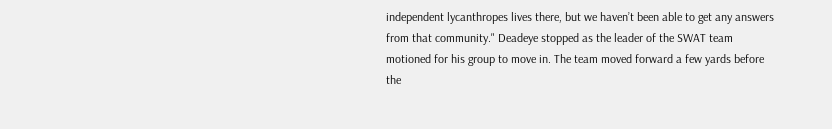independent lycanthropes lives there, but we haven’t been able to get any answers from that community." Deadeye stopped as the leader of the SWAT team motioned for his group to move in. The team moved forward a few yards before the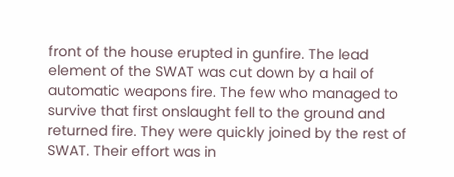front of the house erupted in gunfire. The lead element of the SWAT was cut down by a hail of automatic weapons fire. The few who managed to survive that first onslaught fell to the ground and returned fire. They were quickly joined by the rest of SWAT. Their effort was in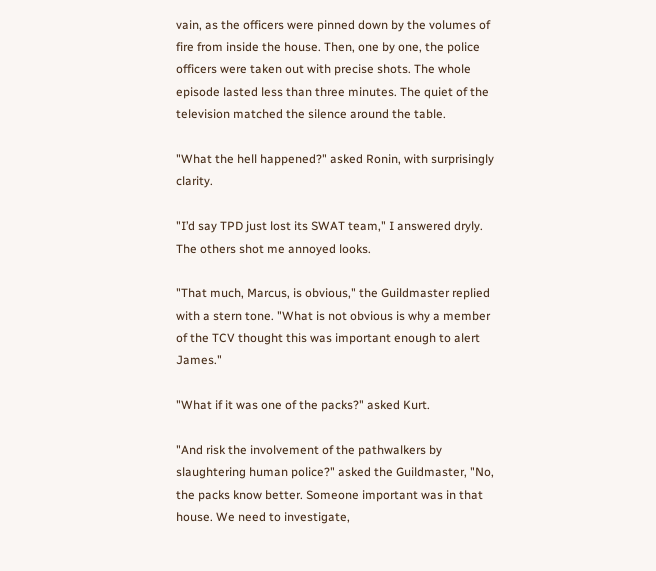vain, as the officers were pinned down by the volumes of fire from inside the house. Then, one by one, the police officers were taken out with precise shots. The whole episode lasted less than three minutes. The quiet of the television matched the silence around the table.

"What the hell happened?" asked Ronin, with surprisingly clarity.

"I’d say TPD just lost its SWAT team," I answered dryly. The others shot me annoyed looks.

"That much, Marcus, is obvious," the Guildmaster replied with a stern tone. "What is not obvious is why a member of the TCV thought this was important enough to alert James."

"What if it was one of the packs?" asked Kurt.

"And risk the involvement of the pathwalkers by slaughtering human police?" asked the Guildmaster, "No, the packs know better. Someone important was in that house. We need to investigate,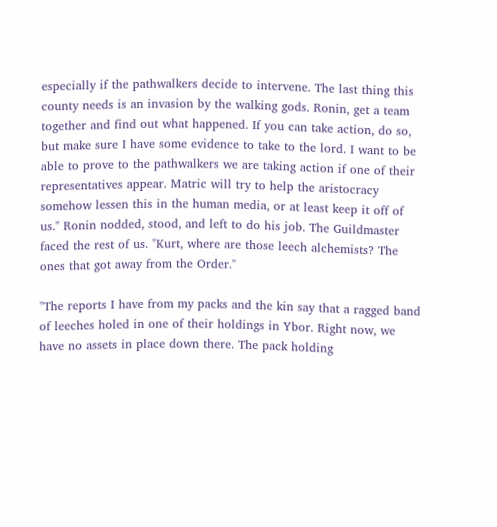especially if the pathwalkers decide to intervene. The last thing this county needs is an invasion by the walking gods. Ronin, get a team together and find out what happened. If you can take action, do so, but make sure I have some evidence to take to the lord. I want to be able to prove to the pathwalkers we are taking action if one of their representatives appear. Matric will try to help the aristocracy somehow lessen this in the human media, or at least keep it off of us." Ronin nodded, stood, and left to do his job. The Guildmaster faced the rest of us. "Kurt, where are those leech alchemists? The ones that got away from the Order."

"The reports I have from my packs and the kin say that a ragged band of leeches holed in one of their holdings in Ybor. Right now, we have no assets in place down there. The pack holding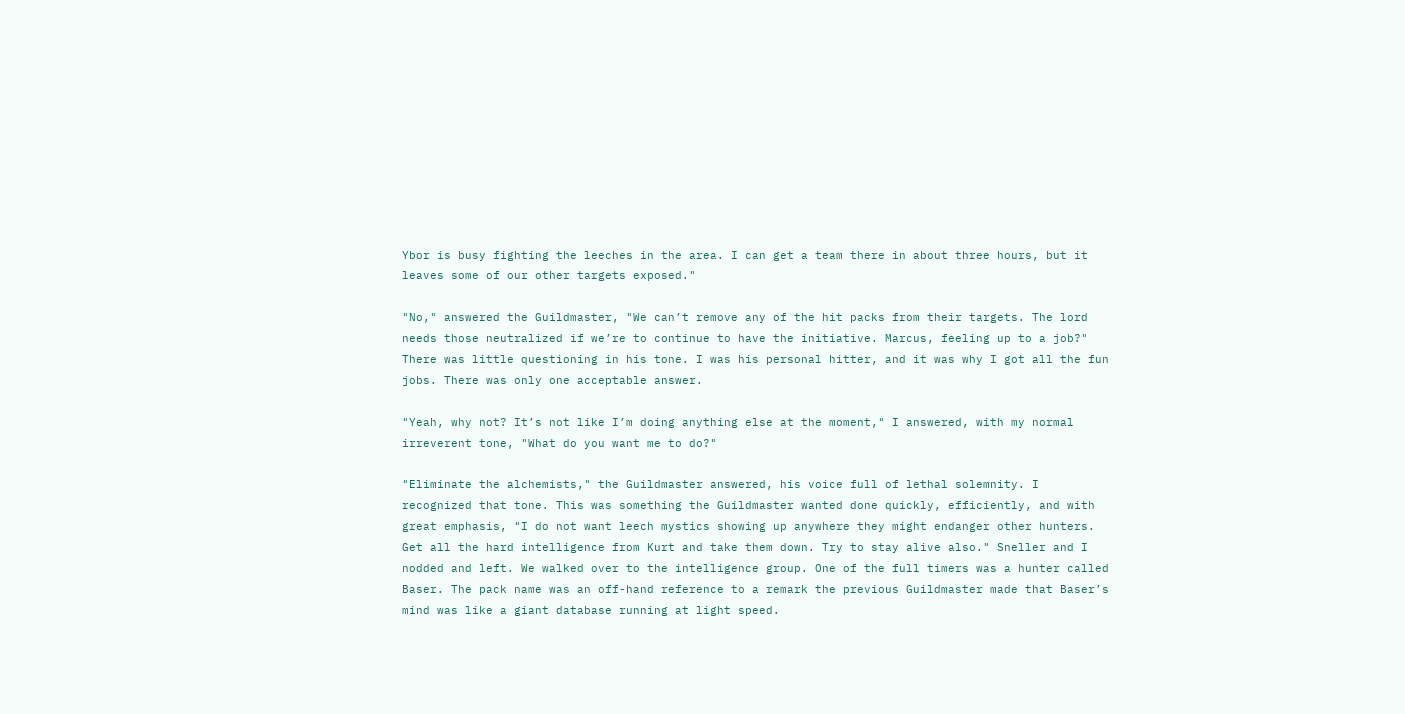Ybor is busy fighting the leeches in the area. I can get a team there in about three hours, but it leaves some of our other targets exposed."

"No," answered the Guildmaster, "We can’t remove any of the hit packs from their targets. The lord needs those neutralized if we’re to continue to have the initiative. Marcus, feeling up to a job?" There was little questioning in his tone. I was his personal hitter, and it was why I got all the fun jobs. There was only one acceptable answer.

"Yeah, why not? It’s not like I’m doing anything else at the moment," I answered, with my normal irreverent tone, "What do you want me to do?"

"Eliminate the alchemists," the Guildmaster answered, his voice full of lethal solemnity. I recognized that tone. This was something the Guildmaster wanted done quickly, efficiently, and with great emphasis, "I do not want leech mystics showing up anywhere they might endanger other hunters. Get all the hard intelligence from Kurt and take them down. Try to stay alive also." Sneller and I nodded and left. We walked over to the intelligence group. One of the full timers was a hunter called Baser. The pack name was an off-hand reference to a remark the previous Guildmaster made that Baser’s mind was like a giant database running at light speed.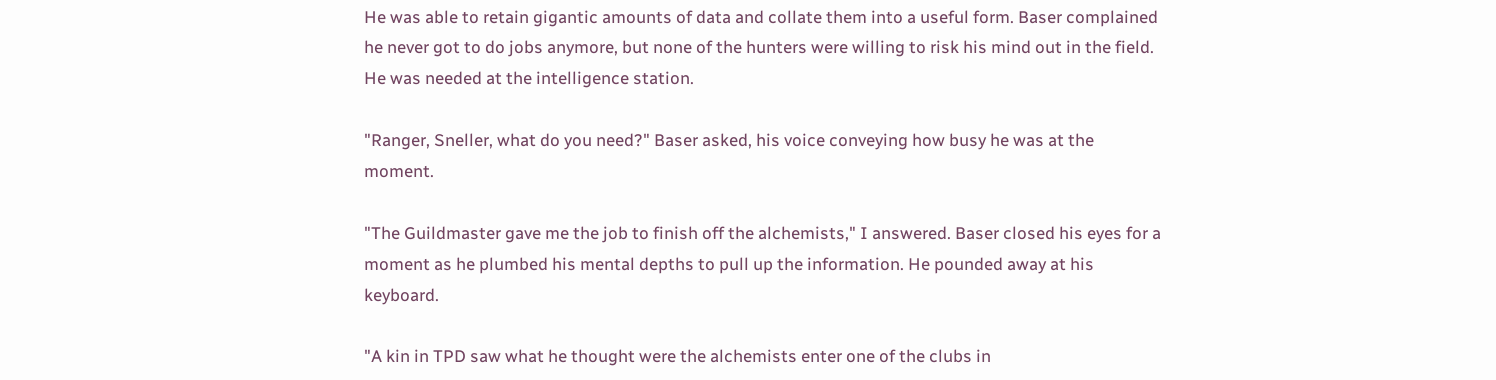He was able to retain gigantic amounts of data and collate them into a useful form. Baser complained he never got to do jobs anymore, but none of the hunters were willing to risk his mind out in the field. He was needed at the intelligence station.

"Ranger, Sneller, what do you need?" Baser asked, his voice conveying how busy he was at the moment.

"The Guildmaster gave me the job to finish off the alchemists," I answered. Baser closed his eyes for a moment as he plumbed his mental depths to pull up the information. He pounded away at his keyboard.

"A kin in TPD saw what he thought were the alchemists enter one of the clubs in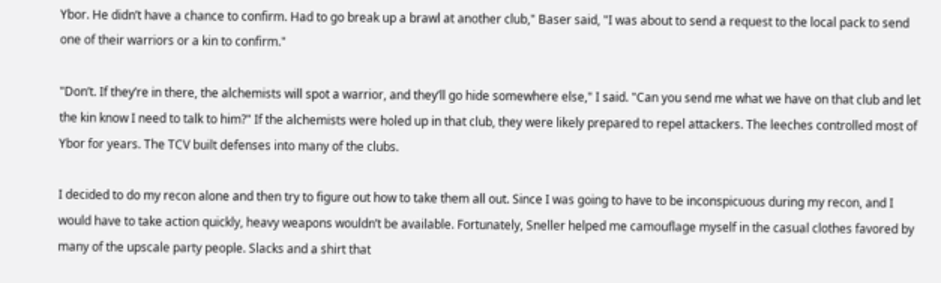Ybor. He didn’t have a chance to confirm. Had to go break up a brawl at another club," Baser said, "I was about to send a request to the local pack to send one of their warriors or a kin to confirm."

"Don’t. If they’re in there, the alchemists will spot a warrior, and they’ll go hide somewhere else," I said. "Can you send me what we have on that club and let the kin know I need to talk to him?" If the alchemists were holed up in that club, they were likely prepared to repel attackers. The leeches controlled most of Ybor for years. The TCV built defenses into many of the clubs.

I decided to do my recon alone and then try to figure out how to take them all out. Since I was going to have to be inconspicuous during my recon, and I would have to take action quickly, heavy weapons wouldn’t be available. Fortunately, Sneller helped me camouflage myself in the casual clothes favored by many of the upscale party people. Slacks and a shirt that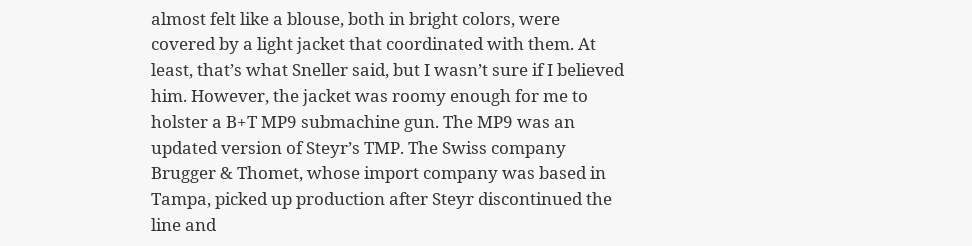almost felt like a blouse, both in bright colors, were covered by a light jacket that coordinated with them. At least, that’s what Sneller said, but I wasn’t sure if I believed him. However, the jacket was roomy enough for me to holster a B+T MP9 submachine gun. The MP9 was an updated version of Steyr’s TMP. The Swiss company Brugger & Thomet, whose import company was based in Tampa, picked up production after Steyr discontinued the line and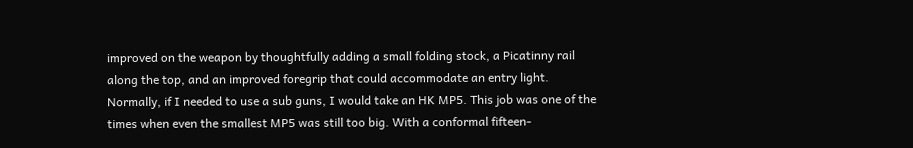improved on the weapon by thoughtfully adding a small folding stock, a Picatinny rail along the top, and an improved foregrip that could accommodate an entry light. Normally, if I needed to use a sub guns, I would take an HK MP5. This job was one of the times when even the smallest MP5 was still too big. With a conformal fifteen-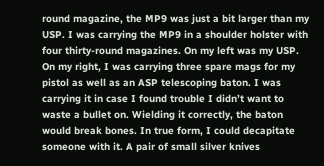round magazine, the MP9 was just a bit larger than my USP. I was carrying the MP9 in a shoulder holster with four thirty-round magazines. On my left was my USP. On my right, I was carrying three spare mags for my pistol as well as an ASP telescoping baton. I was carrying it in case I found trouble I didn’t want to waste a bullet on. Wielding it correctly, the baton would break bones. In true form, I could decapitate someone with it. A pair of small silver knives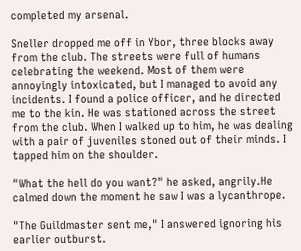completed my arsenal.

Sneller dropped me off in Ybor, three blocks away from the club. The streets were full of humans celebrating the weekend. Most of them were annoyingly intoxicated, but I managed to avoid any incidents. I found a police officer, and he directed me to the kin. He was stationed across the street from the club. When I walked up to him, he was dealing with a pair of juveniles stoned out of their minds. I tapped him on the shoulder.

"What the hell do you want?" he asked, angrily.He calmed down the moment he saw I was a lycanthrope.

"The Guildmaster sent me," I answered ignoring his earlier outburst.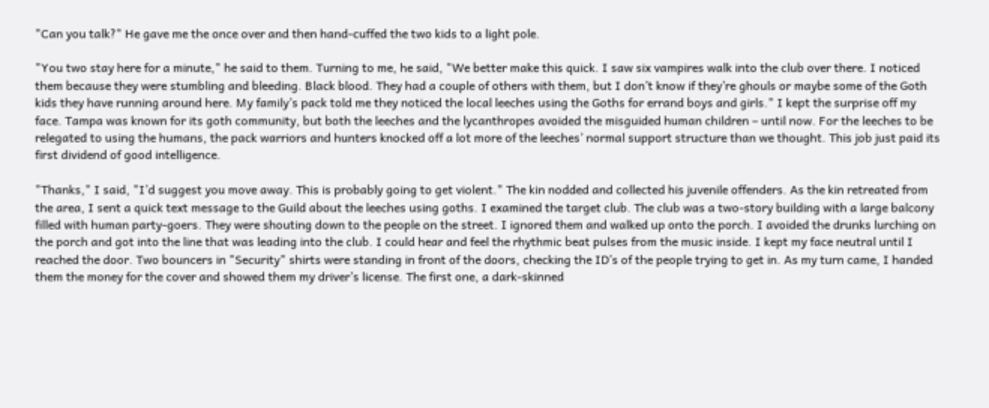"Can you talk?" He gave me the once over and then hand-cuffed the two kids to a light pole.

"You two stay here for a minute," he said to them. Turning to me, he said, "We better make this quick. I saw six vampires walk into the club over there. I noticed them because they were stumbling and bleeding. Black blood. They had a couple of others with them, but I don’t know if they’re ghouls or maybe some of the Goth kids they have running around here. My family’s pack told me they noticed the local leeches using the Goths for errand boys and girls." I kept the surprise off my face. Tampa was known for its goth community, but both the leeches and the lycanthropes avoided the misguided human children – until now. For the leeches to be relegated to using the humans, the pack warriors and hunters knocked off a lot more of the leeches’ normal support structure than we thought. This job just paid its first dividend of good intelligence.

"Thanks," I said, "I’d suggest you move away. This is probably going to get violent." The kin nodded and collected his juvenile offenders. As the kin retreated from the area, I sent a quick text message to the Guild about the leeches using goths. I examined the target club. The club was a two-story building with a large balcony filled with human party-goers. They were shouting down to the people on the street. I ignored them and walked up onto the porch. I avoided the drunks lurching on the porch and got into the line that was leading into the club. I could hear and feel the rhythmic beat pulses from the music inside. I kept my face neutral until I reached the door. Two bouncers in "Security" shirts were standing in front of the doors, checking the ID’s of the people trying to get in. As my turn came, I handed them the money for the cover and showed them my driver’s license. The first one, a dark-skinned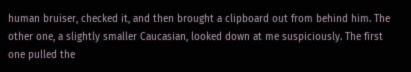human bruiser, checked it, and then brought a clipboard out from behind him. The other one, a slightly smaller Caucasian, looked down at me suspiciously. The first one pulled the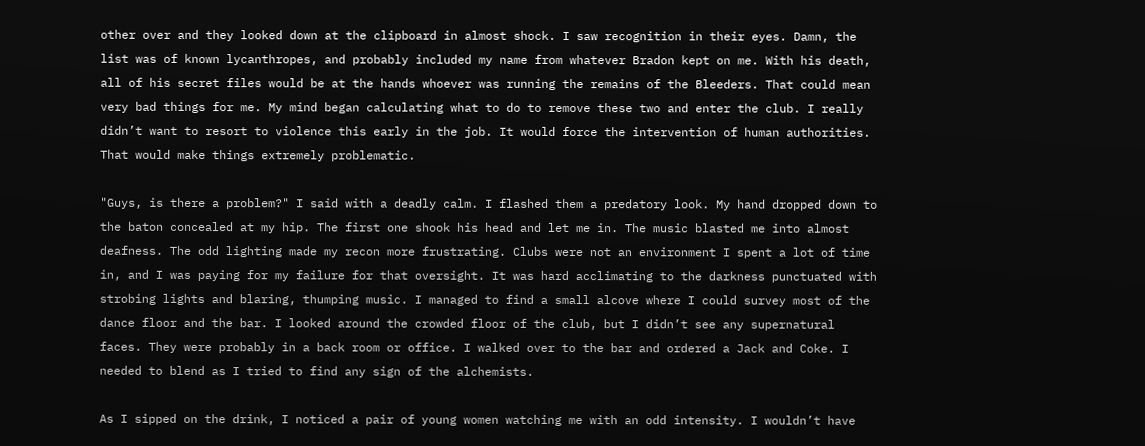other over and they looked down at the clipboard in almost shock. I saw recognition in their eyes. Damn, the list was of known lycanthropes, and probably included my name from whatever Bradon kept on me. With his death, all of his secret files would be at the hands whoever was running the remains of the Bleeders. That could mean very bad things for me. My mind began calculating what to do to remove these two and enter the club. I really didn’t want to resort to violence this early in the job. It would force the intervention of human authorities. That would make things extremely problematic.

"Guys, is there a problem?" I said with a deadly calm. I flashed them a predatory look. My hand dropped down to the baton concealed at my hip. The first one shook his head and let me in. The music blasted me into almost deafness. The odd lighting made my recon more frustrating. Clubs were not an environment I spent a lot of time in, and I was paying for my failure for that oversight. It was hard acclimating to the darkness punctuated with strobing lights and blaring, thumping music. I managed to find a small alcove where I could survey most of the dance floor and the bar. I looked around the crowded floor of the club, but I didn’t see any supernatural faces. They were probably in a back room or office. I walked over to the bar and ordered a Jack and Coke. I needed to blend as I tried to find any sign of the alchemists.

As I sipped on the drink, I noticed a pair of young women watching me with an odd intensity. I wouldn’t have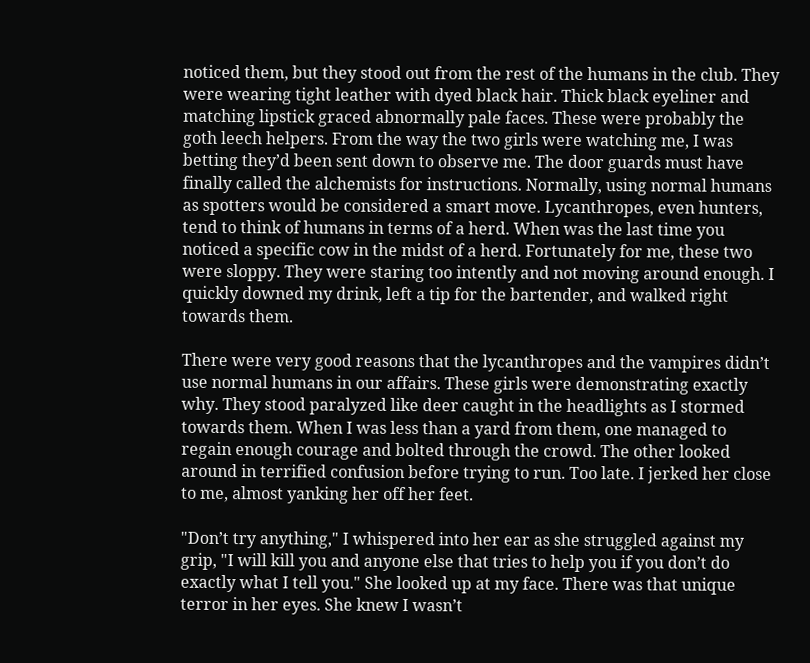noticed them, but they stood out from the rest of the humans in the club. They were wearing tight leather with dyed black hair. Thick black eyeliner and matching lipstick graced abnormally pale faces. These were probably the goth leech helpers. From the way the two girls were watching me, I was betting they’d been sent down to observe me. The door guards must have finally called the alchemists for instructions. Normally, using normal humans as spotters would be considered a smart move. Lycanthropes, even hunters, tend to think of humans in terms of a herd. When was the last time you noticed a specific cow in the midst of a herd. Fortunately for me, these two were sloppy. They were staring too intently and not moving around enough. I quickly downed my drink, left a tip for the bartender, and walked right towards them.

There were very good reasons that the lycanthropes and the vampires didn’t use normal humans in our affairs. These girls were demonstrating exactly why. They stood paralyzed like deer caught in the headlights as I stormed towards them. When I was less than a yard from them, one managed to regain enough courage and bolted through the crowd. The other looked around in terrified confusion before trying to run. Too late. I jerked her close to me, almost yanking her off her feet.

"Don’t try anything," I whispered into her ear as she struggled against my grip, "I will kill you and anyone else that tries to help you if you don’t do exactly what I tell you." She looked up at my face. There was that unique terror in her eyes. She knew I wasn’t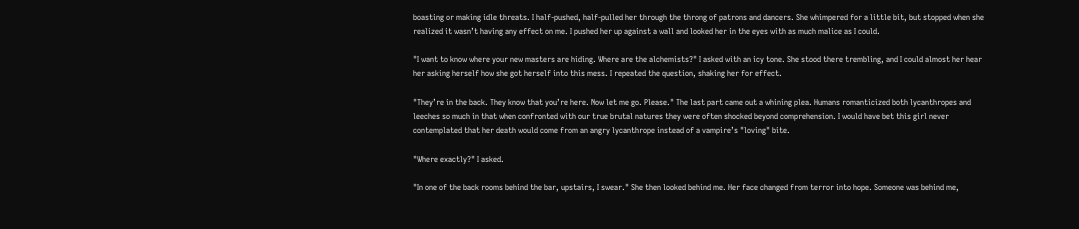boasting or making idle threats. I half-pushed, half-pulled her through the throng of patrons and dancers. She whimpered for a little bit, but stopped when she realized it wasn’t having any effect on me. I pushed her up against a wall and looked her in the eyes with as much malice as I could.

"I want to know where your new masters are hiding. Where are the alchemists?" I asked with an icy tone. She stood there trembling, and I could almost her hear her asking herself how she got herself into this mess. I repeated the question, shaking her for effect.

"They’re in the back. They know that you’re here. Now let me go. Please." The last part came out a whining plea. Humans romanticized both lycanthropes and leeches so much in that when confronted with our true brutal natures they were often shocked beyond comprehension. I would have bet this girl never contemplated that her death would come from an angry lycanthrope instead of a vampire’s "loving" bite.

"Where exactly?" I asked.

"In one of the back rooms behind the bar, upstairs, I swear." She then looked behind me. Her face changed from terror into hope. Someone was behind me,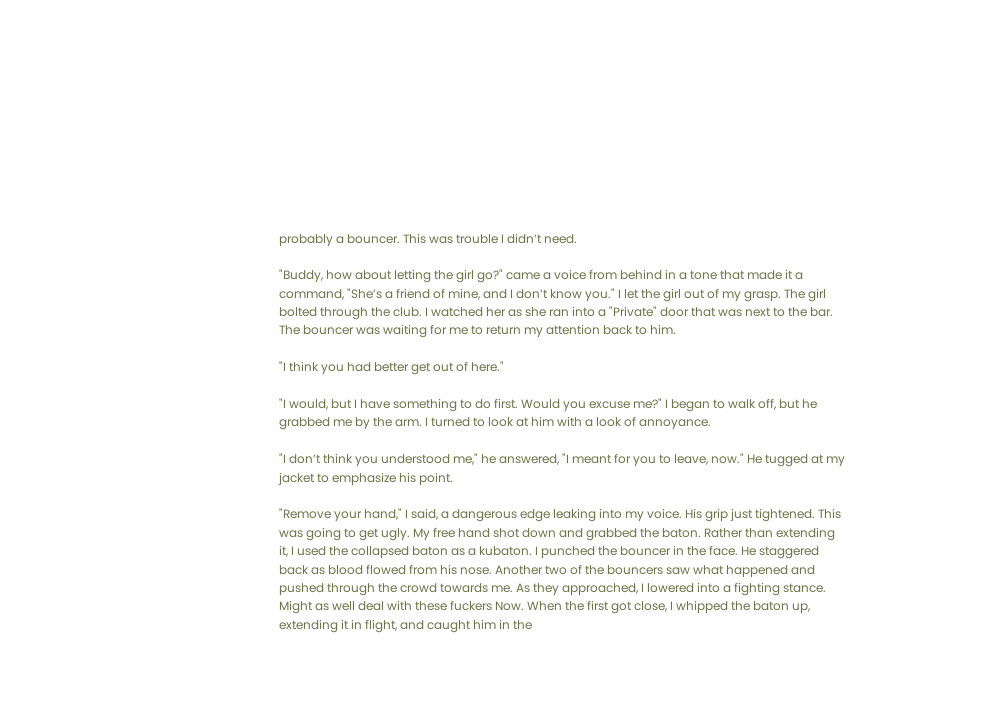probably a bouncer. This was trouble I didn’t need.

"Buddy, how about letting the girl go?" came a voice from behind in a tone that made it a command, "She’s a friend of mine, and I don’t know you." I let the girl out of my grasp. The girl bolted through the club. I watched her as she ran into a "Private" door that was next to the bar. The bouncer was waiting for me to return my attention back to him.

"I think you had better get out of here."

"I would, but I have something to do first. Would you excuse me?" I began to walk off, but he grabbed me by the arm. I turned to look at him with a look of annoyance.

"I don’t think you understood me," he answered, "I meant for you to leave, now." He tugged at my jacket to emphasize his point.

"Remove your hand," I said, a dangerous edge leaking into my voice. His grip just tightened. This was going to get ugly. My free hand shot down and grabbed the baton. Rather than extending it, I used the collapsed baton as a kubaton. I punched the bouncer in the face. He staggered back as blood flowed from his nose. Another two of the bouncers saw what happened and pushed through the crowd towards me. As they approached, I lowered into a fighting stance. Might as well deal with these fuckers Now. When the first got close, I whipped the baton up, extending it in flight, and caught him in the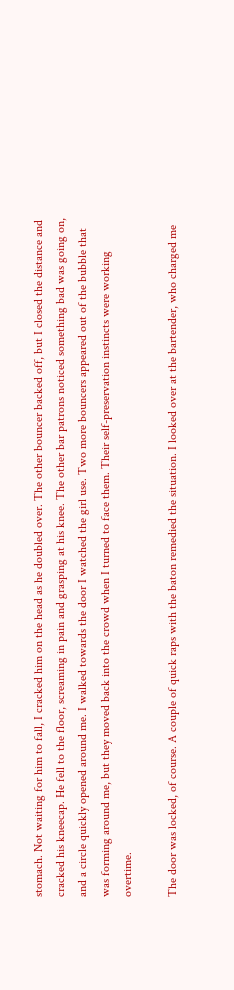stomach. Not waiting for him to fall, I cracked him on the head as he doubled over. The other bouncer backed off, but I closed the distance and cracked his kneecap. He fell to the floor, screaming in pain and grasping at his knee. The other bar patrons noticed something bad was going on, and a circle quickly opened around me. I walked towards the door I watched the girl use. Two more bouncers appeared out of the bubble that was forming around me, but they moved back into the crowd when I turned to face them. Their self-preservation instincts were working overtime.

The door was locked, of course. A couple of quick raps with the baton remedied the situation. I looked over at the bartender, who charged me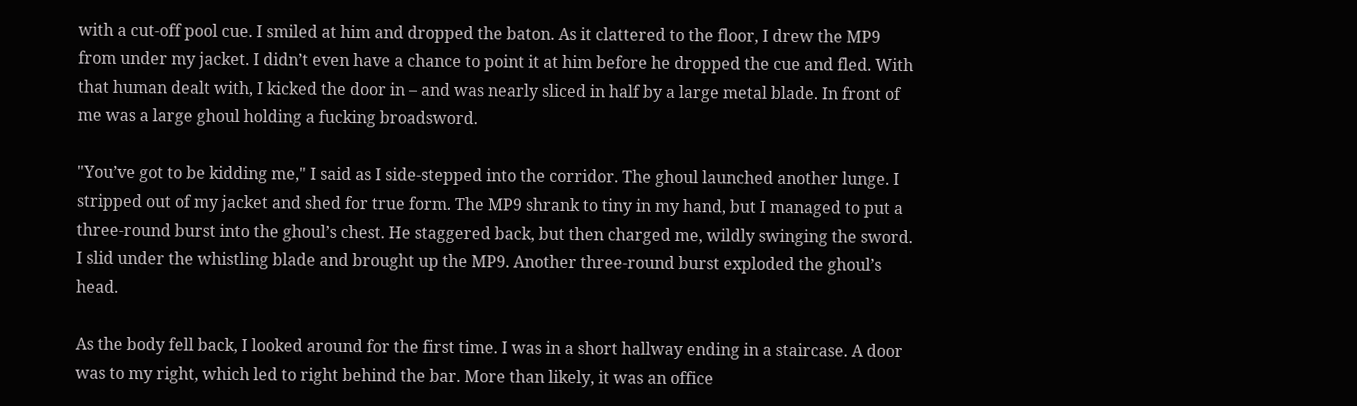with a cut-off pool cue. I smiled at him and dropped the baton. As it clattered to the floor, I drew the MP9 from under my jacket. I didn’t even have a chance to point it at him before he dropped the cue and fled. With that human dealt with, I kicked the door in – and was nearly sliced in half by a large metal blade. In front of me was a large ghoul holding a fucking broadsword.

"You’ve got to be kidding me," I said as I side-stepped into the corridor. The ghoul launched another lunge. I stripped out of my jacket and shed for true form. The MP9 shrank to tiny in my hand, but I managed to put a three-round burst into the ghoul’s chest. He staggered back, but then charged me, wildly swinging the sword. I slid under the whistling blade and brought up the MP9. Another three-round burst exploded the ghoul’s head.

As the body fell back, I looked around for the first time. I was in a short hallway ending in a staircase. A door was to my right, which led to right behind the bar. More than likely, it was an office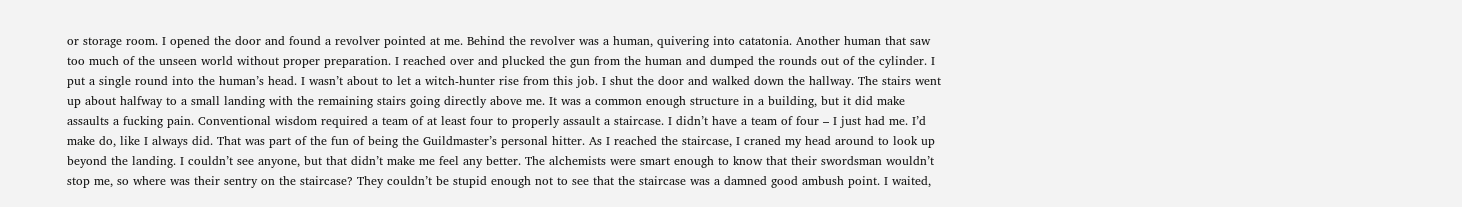or storage room. I opened the door and found a revolver pointed at me. Behind the revolver was a human, quivering into catatonia. Another human that saw too much of the unseen world without proper preparation. I reached over and plucked the gun from the human and dumped the rounds out of the cylinder. I put a single round into the human’s head. I wasn’t about to let a witch-hunter rise from this job. I shut the door and walked down the hallway. The stairs went up about halfway to a small landing with the remaining stairs going directly above me. It was a common enough structure in a building, but it did make assaults a fucking pain. Conventional wisdom required a team of at least four to properly assault a staircase. I didn’t have a team of four – I just had me. I’d make do, like I always did. That was part of the fun of being the Guildmaster’s personal hitter. As I reached the staircase, I craned my head around to look up beyond the landing. I couldn’t see anyone, but that didn’t make me feel any better. The alchemists were smart enough to know that their swordsman wouldn’t stop me, so where was their sentry on the staircase? They couldn’t be stupid enough not to see that the staircase was a damned good ambush point. I waited,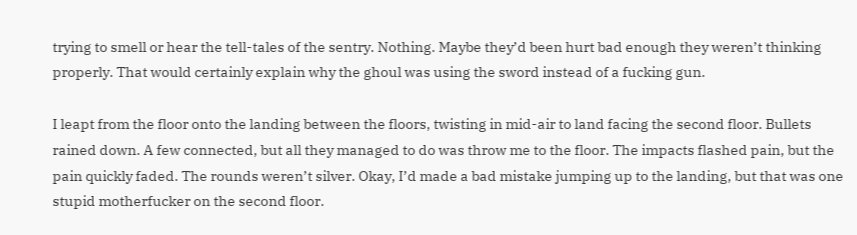trying to smell or hear the tell-tales of the sentry. Nothing. Maybe they’d been hurt bad enough they weren’t thinking properly. That would certainly explain why the ghoul was using the sword instead of a fucking gun.

I leapt from the floor onto the landing between the floors, twisting in mid-air to land facing the second floor. Bullets rained down. A few connected, but all they managed to do was throw me to the floor. The impacts flashed pain, but the pain quickly faded. The rounds weren’t silver. Okay, I’d made a bad mistake jumping up to the landing, but that was one stupid motherfucker on the second floor.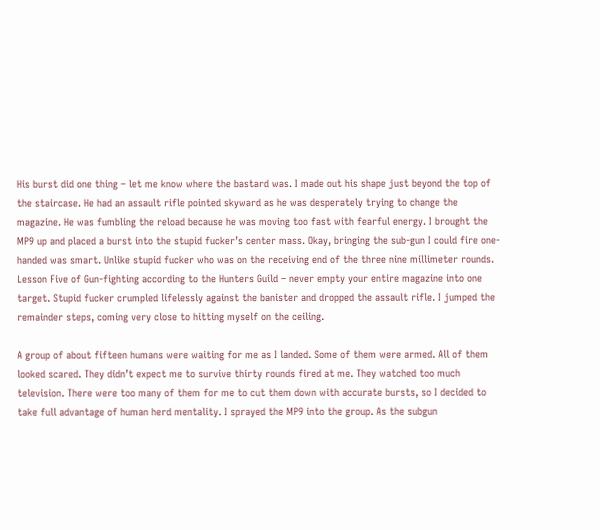His burst did one thing – let me know where the bastard was. I made out his shape just beyond the top of the staircase. He had an assault rifle pointed skyward as he was desperately trying to change the magazine. He was fumbling the reload because he was moving too fast with fearful energy. I brought the MP9 up and placed a burst into the stupid fucker’s center mass. Okay, bringing the sub-gun I could fire one-handed was smart. Unlike stupid fucker who was on the receiving end of the three nine millimeter rounds. Lesson Five of Gun-fighting according to the Hunters Guild – never empty your entire magazine into one target. Stupid fucker crumpled lifelessly against the banister and dropped the assault rifle. I jumped the remainder steps, coming very close to hitting myself on the ceiling.

A group of about fifteen humans were waiting for me as I landed. Some of them were armed. All of them looked scared. They didn’t expect me to survive thirty rounds fired at me. They watched too much television. There were too many of them for me to cut them down with accurate bursts, so I decided to take full advantage of human herd mentality. I sprayed the MP9 into the group. As the subgun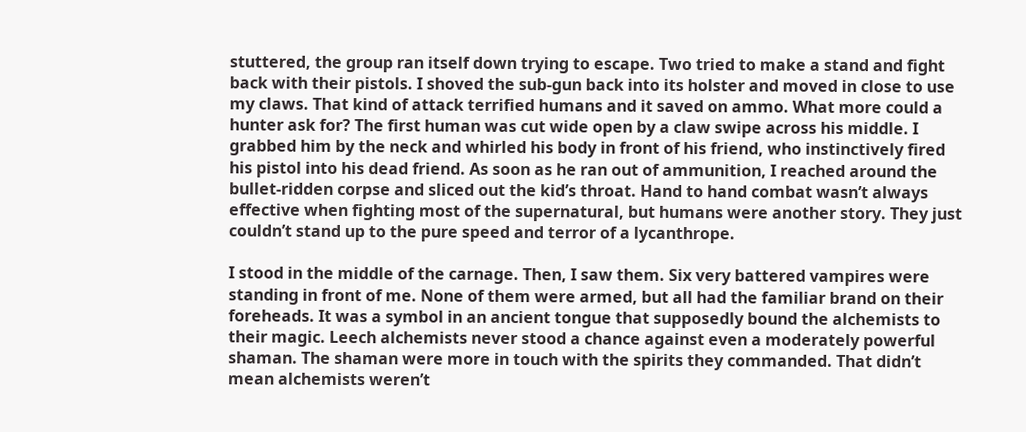stuttered, the group ran itself down trying to escape. Two tried to make a stand and fight back with their pistols. I shoved the sub-gun back into its holster and moved in close to use my claws. That kind of attack terrified humans and it saved on ammo. What more could a hunter ask for? The first human was cut wide open by a claw swipe across his middle. I grabbed him by the neck and whirled his body in front of his friend, who instinctively fired his pistol into his dead friend. As soon as he ran out of ammunition, I reached around the bullet-ridden corpse and sliced out the kid’s throat. Hand to hand combat wasn’t always effective when fighting most of the supernatural, but humans were another story. They just couldn’t stand up to the pure speed and terror of a lycanthrope.

I stood in the middle of the carnage. Then, I saw them. Six very battered vampires were standing in front of me. None of them were armed, but all had the familiar brand on their foreheads. It was a symbol in an ancient tongue that supposedly bound the alchemists to their magic. Leech alchemists never stood a chance against even a moderately powerful shaman. The shaman were more in touch with the spirits they commanded. That didn’t mean alchemists weren’t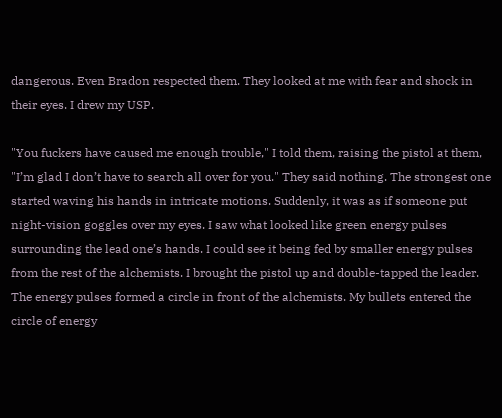dangerous. Even Bradon respected them. They looked at me with fear and shock in their eyes. I drew my USP.

"You fuckers have caused me enough trouble," I told them, raising the pistol at them, "I’m glad I don’t have to search all over for you." They said nothing. The strongest one started waving his hands in intricate motions. Suddenly, it was as if someone put night-vision goggles over my eyes. I saw what looked like green energy pulses surrounding the lead one’s hands. I could see it being fed by smaller energy pulses from the rest of the alchemists. I brought the pistol up and double-tapped the leader. The energy pulses formed a circle in front of the alchemists. My bullets entered the circle of energy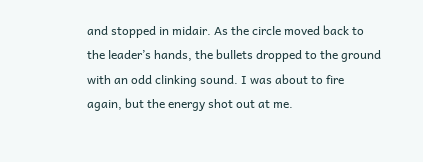and stopped in midair. As the circle moved back to the leader’s hands, the bullets dropped to the ground with an odd clinking sound. I was about to fire again, but the energy shot out at me.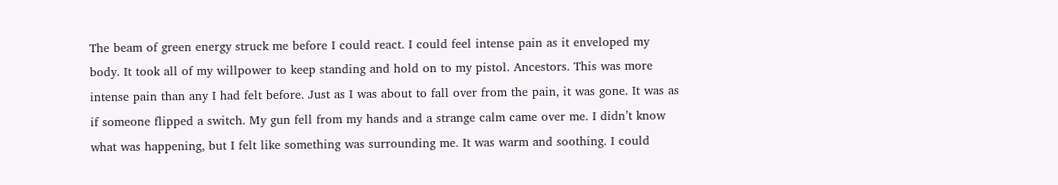The beam of green energy struck me before I could react. I could feel intense pain as it enveloped my body. It took all of my willpower to keep standing and hold on to my pistol. Ancestors. This was more intense pain than any I had felt before. Just as I was about to fall over from the pain, it was gone. It was as if someone flipped a switch. My gun fell from my hands and a strange calm came over me. I didn’t know what was happening, but I felt like something was surrounding me. It was warm and soothing. I could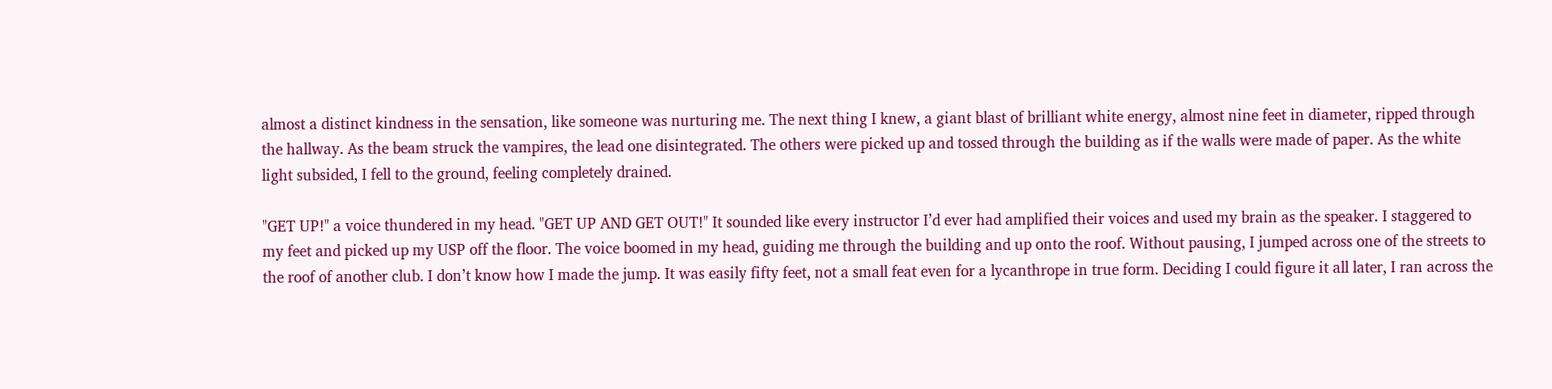almost a distinct kindness in the sensation, like someone was nurturing me. The next thing I knew, a giant blast of brilliant white energy, almost nine feet in diameter, ripped through the hallway. As the beam struck the vampires, the lead one disintegrated. The others were picked up and tossed through the building as if the walls were made of paper. As the white light subsided, I fell to the ground, feeling completely drained.

"GET UP!" a voice thundered in my head. "GET UP AND GET OUT!" It sounded like every instructor I’d ever had amplified their voices and used my brain as the speaker. I staggered to my feet and picked up my USP off the floor. The voice boomed in my head, guiding me through the building and up onto the roof. Without pausing, I jumped across one of the streets to the roof of another club. I don’t know how I made the jump. It was easily fifty feet, not a small feat even for a lycanthrope in true form. Deciding I could figure it all later, I ran across the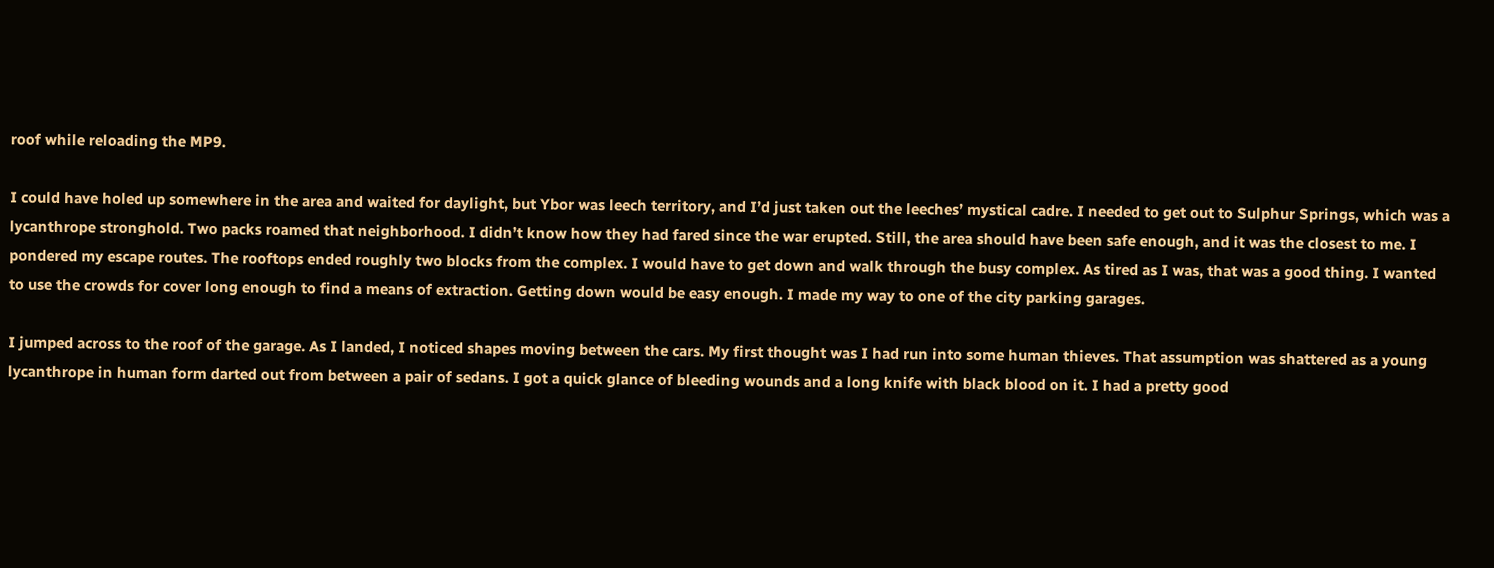roof while reloading the MP9.

I could have holed up somewhere in the area and waited for daylight, but Ybor was leech territory, and I’d just taken out the leeches’ mystical cadre. I needed to get out to Sulphur Springs, which was a lycanthrope stronghold. Two packs roamed that neighborhood. I didn’t know how they had fared since the war erupted. Still, the area should have been safe enough, and it was the closest to me. I pondered my escape routes. The rooftops ended roughly two blocks from the complex. I would have to get down and walk through the busy complex. As tired as I was, that was a good thing. I wanted to use the crowds for cover long enough to find a means of extraction. Getting down would be easy enough. I made my way to one of the city parking garages.

I jumped across to the roof of the garage. As I landed, I noticed shapes moving between the cars. My first thought was I had run into some human thieves. That assumption was shattered as a young lycanthrope in human form darted out from between a pair of sedans. I got a quick glance of bleeding wounds and a long knife with black blood on it. I had a pretty good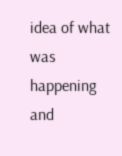idea of what was happening and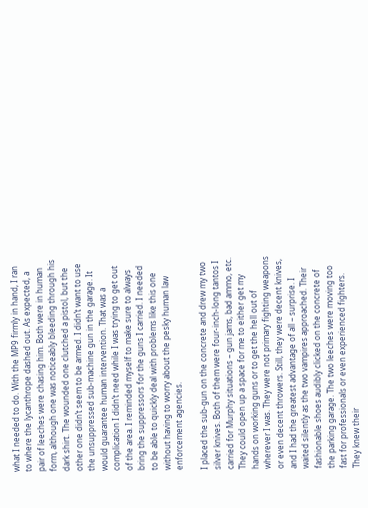what I needed to do. With the MP9 firmly in hand, I ran to where the lycanthrope dashed out. As expected, a pair of leeches were chasing him. Both were in human form, although one was noticeably bleeding through his dark shirt. The wounded one clutched a pistol, but the other one didn’t seem to be armed. I didn’t want to use the unsuppressed sub-machine gun in the garage. It would guarantee human intervention. That was a complication I didn’t need while I was trying to get out of the area. I reminded myself to make sure to always bring the suppressors for the guns I carried. I needed to be able to quickly deal with problems like this one without having to worry about the pesky human law enforcement agencies.

I placed the sub-gun on the concrete and drew my two silver knives. Both of them were four-inch-long tantos I carried for Murphy situations – gun jams, bad ammo, etc. They could open up a space for me to either get my hands on working guns or to get the hell out of wherever I was. They were not primary fighting weapons or even decent throwers. Still, they were decent knives, and I had the greatest advantage of all – surprise. I waited silently as the two vampires approached. Their fashionable shoes audibly clicked on the concrete of the parking garage. The two leeches were moving too fast for professionals or even experienced fighters. They knew their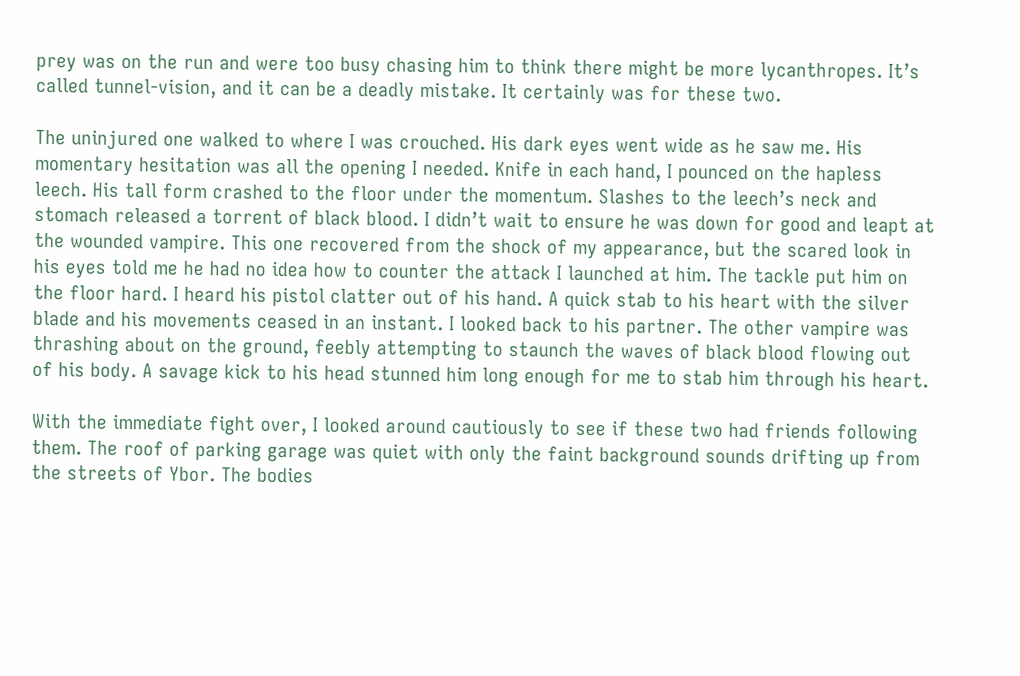prey was on the run and were too busy chasing him to think there might be more lycanthropes. It’s called tunnel-vision, and it can be a deadly mistake. It certainly was for these two.

The uninjured one walked to where I was crouched. His dark eyes went wide as he saw me. His momentary hesitation was all the opening I needed. Knife in each hand, I pounced on the hapless leech. His tall form crashed to the floor under the momentum. Slashes to the leech’s neck and stomach released a torrent of black blood. I didn’t wait to ensure he was down for good and leapt at the wounded vampire. This one recovered from the shock of my appearance, but the scared look in his eyes told me he had no idea how to counter the attack I launched at him. The tackle put him on the floor hard. I heard his pistol clatter out of his hand. A quick stab to his heart with the silver blade and his movements ceased in an instant. I looked back to his partner. The other vampire was thrashing about on the ground, feebly attempting to staunch the waves of black blood flowing out of his body. A savage kick to his head stunned him long enough for me to stab him through his heart.

With the immediate fight over, I looked around cautiously to see if these two had friends following them. The roof of parking garage was quiet with only the faint background sounds drifting up from the streets of Ybor. The bodies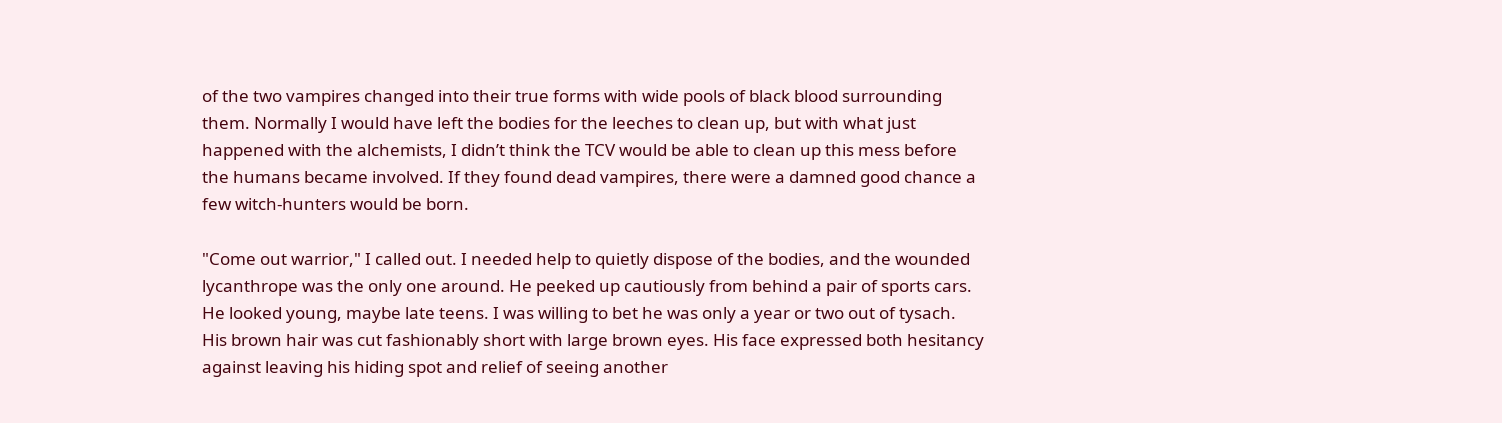of the two vampires changed into their true forms with wide pools of black blood surrounding them. Normally I would have left the bodies for the leeches to clean up, but with what just happened with the alchemists, I didn’t think the TCV would be able to clean up this mess before the humans became involved. If they found dead vampires, there were a damned good chance a few witch-hunters would be born.

"Come out warrior," I called out. I needed help to quietly dispose of the bodies, and the wounded lycanthrope was the only one around. He peeked up cautiously from behind a pair of sports cars. He looked young, maybe late teens. I was willing to bet he was only a year or two out of tysach. His brown hair was cut fashionably short with large brown eyes. His face expressed both hesitancy against leaving his hiding spot and relief of seeing another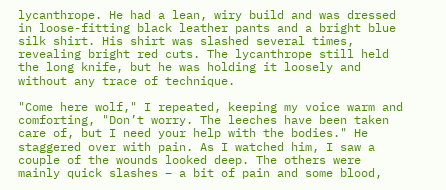lycanthrope. He had a lean, wiry build and was dressed in loose-fitting black leather pants and a bright blue silk shirt. His shirt was slashed several times, revealing bright red cuts. The lycanthrope still held the long knife, but he was holding it loosely and without any trace of technique.

"Come here wolf," I repeated, keeping my voice warm and comforting, "Don’t worry. The leeches have been taken care of, but I need your help with the bodies." He staggered over with pain. As I watched him, I saw a couple of the wounds looked deep. The others were mainly quick slashes – a bit of pain and some blood,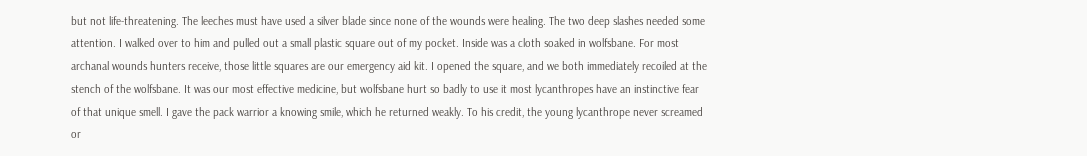but not life-threatening. The leeches must have used a silver blade since none of the wounds were healing. The two deep slashes needed some attention. I walked over to him and pulled out a small plastic square out of my pocket. Inside was a cloth soaked in wolfsbane. For most archanal wounds hunters receive, those little squares are our emergency aid kit. I opened the square, and we both immediately recoiled at the stench of the wolfsbane. It was our most effective medicine, but wolfsbane hurt so badly to use it most lycanthropes have an instinctive fear of that unique smell. I gave the pack warrior a knowing smile, which he returned weakly. To his credit, the young lycanthrope never screamed or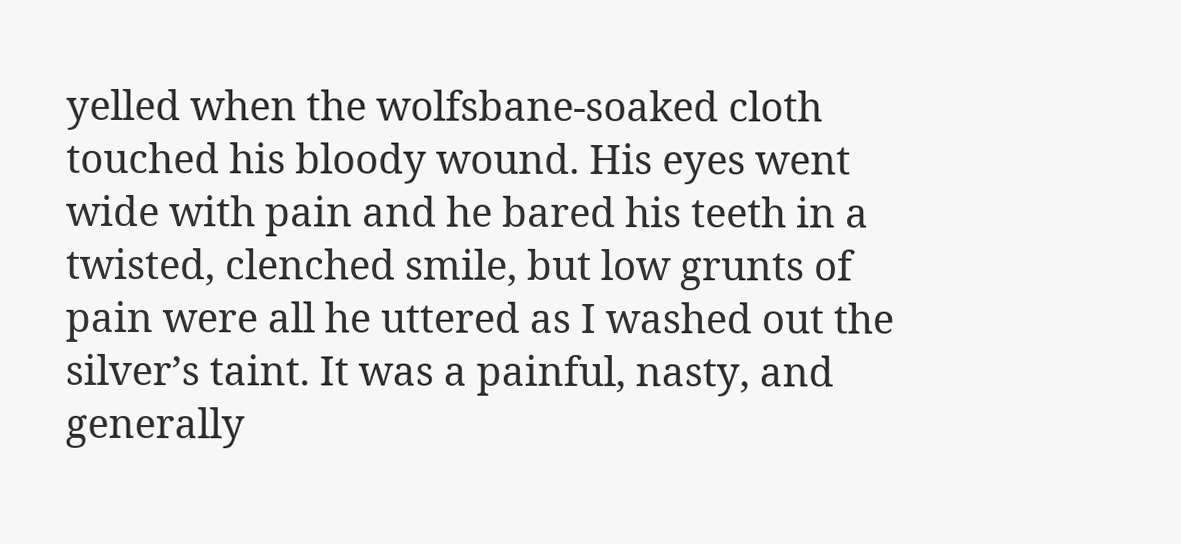yelled when the wolfsbane-soaked cloth touched his bloody wound. His eyes went wide with pain and he bared his teeth in a twisted, clenched smile, but low grunts of pain were all he uttered as I washed out the silver’s taint. It was a painful, nasty, and generally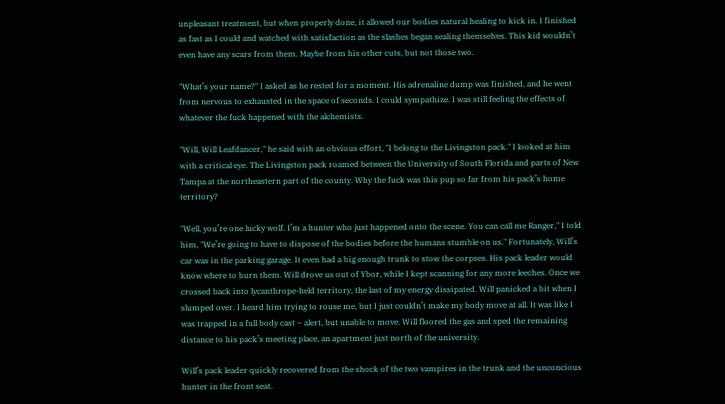unpleasant treatment, but when properly done, it allowed our bodies natural healing to kick in. I finished as fast as I could and watched with satisfaction as the slashes began sealing themselves. This kid wouldn’t even have any scars from them. Maybe from his other cuts, but not those two.

"What’s your name?" I asked as he rested for a moment. His adrenaline dump was finished, and he went from nervous to exhausted in the space of seconds. I could sympathize. I was still feeling the effects of whatever the fuck happened with the alchemists.

"Will, Will Leafdancer," he said with an obvious effort, "I belong to the Livingston pack." I looked at him with a critical eye. The Livingston pack roamed between the University of South Florida and parts of New Tampa at the northeastern part of the county. Why the fuck was this pup so far from his pack’s home territory?

"Well, you’re one lucky wolf. I’m a hunter who just happened onto the scene. You can call me Ranger," I told him, "We’re going to have to dispose of the bodies before the humans stumble on us." Fortunately, Will’s car was in the parking garage. It even had a big enough trunk to stow the corpses. His pack leader would know where to burn them. Will drove us out of Ybor, while I kept scanning for any more leeches. Once we crossed back into lycanthrope-held territory, the last of my energy dissipated. Will panicked a bit when I slumped over. I heard him trying to rouse me, but I just couldn’t make my body move at all. It was like I was trapped in a full body cast – alert, but unable to move. Will floored the gas and sped the remaining distance to his pack’s meeting place, an apartment just north of the university.

Will’s pack leader quickly recovered from the shock of the two vampires in the trunk and the unconcious hunter in the front seat.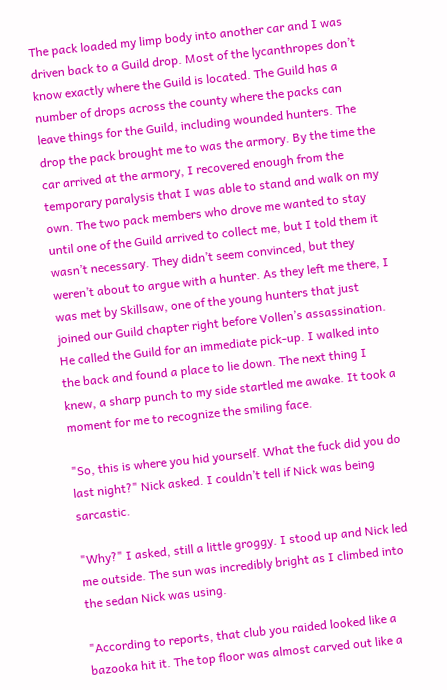The pack loaded my limp body into another car and I was driven back to a Guild drop. Most of the lycanthropes don’t know exactly where the Guild is located. The Guild has a number of drops across the county where the packs can leave things for the Guild, including wounded hunters. The drop the pack brought me to was the armory. By the time the car arrived at the armory, I recovered enough from the temporary paralysis that I was able to stand and walk on my own. The two pack members who drove me wanted to stay until one of the Guild arrived to collect me, but I told them it wasn’t necessary. They didn’t seem convinced, but they weren’t about to argue with a hunter. As they left me there, I was met by Skillsaw, one of the young hunters that just joined our Guild chapter right before Vollen’s assassination. He called the Guild for an immediate pick-up. I walked into the back and found a place to lie down. The next thing I knew, a sharp punch to my side startled me awake. It took a moment for me to recognize the smiling face.

"So, this is where you hid yourself. What the fuck did you do last night?" Nick asked. I couldn’t tell if Nick was being sarcastic.

"Why?" I asked, still a little groggy. I stood up and Nick led me outside. The sun was incredibly bright as I climbed into the sedan Nick was using.

"According to reports, that club you raided looked like a bazooka hit it. The top floor was almost carved out like a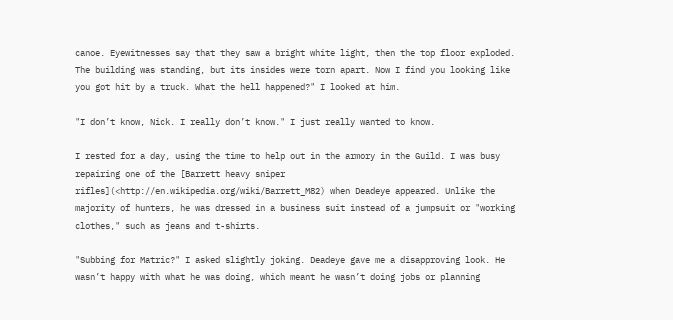canoe. Eyewitnesses say that they saw a bright white light, then the top floor exploded. The building was standing, but its insides were torn apart. Now I find you looking like you got hit by a truck. What the hell happened?" I looked at him.

"I don’t know, Nick. I really don’t know." I just really wanted to know.

I rested for a day, using the time to help out in the armory in the Guild. I was busy repairing one of the [Barrett heavy sniper rifles](<http://en.wikipedia.org/wiki/Barrett_M82) when Deadeye appeared. Unlike the majority of hunters, he was dressed in a business suit instead of a jumpsuit or "working clothes," such as jeans and t-shirts.

"Subbing for Matric?" I asked slightly joking. Deadeye gave me a disapproving look. He wasn’t happy with what he was doing, which meant he wasn’t doing jobs or planning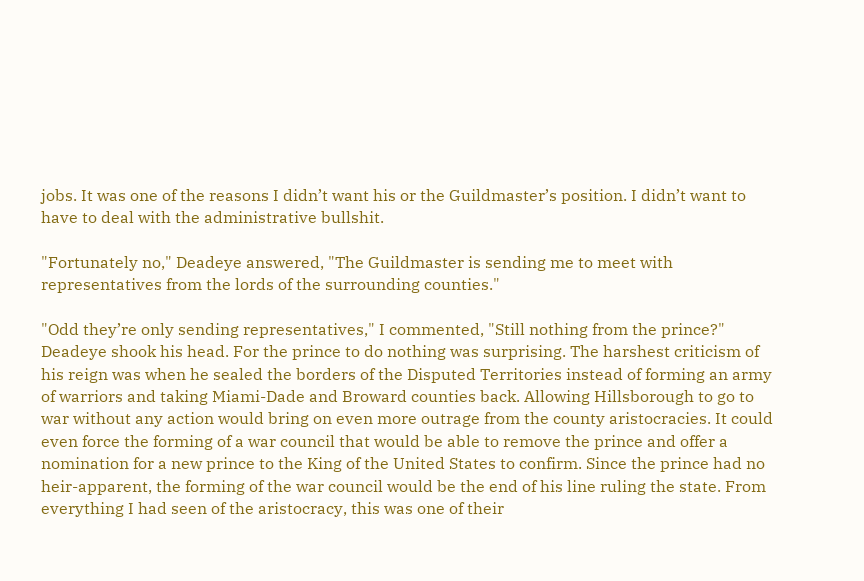jobs. It was one of the reasons I didn’t want his or the Guildmaster’s position. I didn’t want to have to deal with the administrative bullshit.

"Fortunately no," Deadeye answered, "The Guildmaster is sending me to meet with representatives from the lords of the surrounding counties."

"Odd they’re only sending representatives," I commented, "Still nothing from the prince?" Deadeye shook his head. For the prince to do nothing was surprising. The harshest criticism of his reign was when he sealed the borders of the Disputed Territories instead of forming an army of warriors and taking Miami-Dade and Broward counties back. Allowing Hillsborough to go to war without any action would bring on even more outrage from the county aristocracies. It could even force the forming of a war council that would be able to remove the prince and offer a nomination for a new prince to the King of the United States to confirm. Since the prince had no heir-apparent, the forming of the war council would be the end of his line ruling the state. From everything I had seen of the aristocracy, this was one of their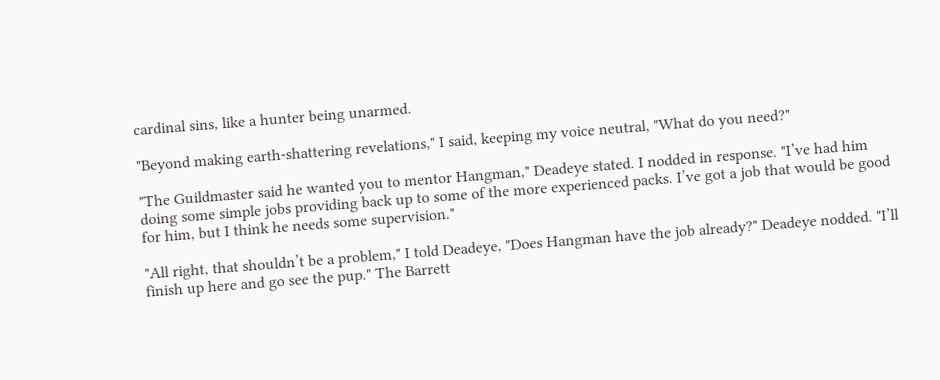cardinal sins, like a hunter being unarmed.

"Beyond making earth-shattering revelations," I said, keeping my voice neutral, "What do you need?"

"The Guildmaster said he wanted you to mentor Hangman," Deadeye stated. I nodded in response. "I’ve had him doing some simple jobs providing back up to some of the more experienced packs. I’ve got a job that would be good for him, but I think he needs some supervision."

"All right, that shouldn’t be a problem," I told Deadeye, "Does Hangman have the job already?" Deadeye nodded. "I’ll finish up here and go see the pup." The Barrett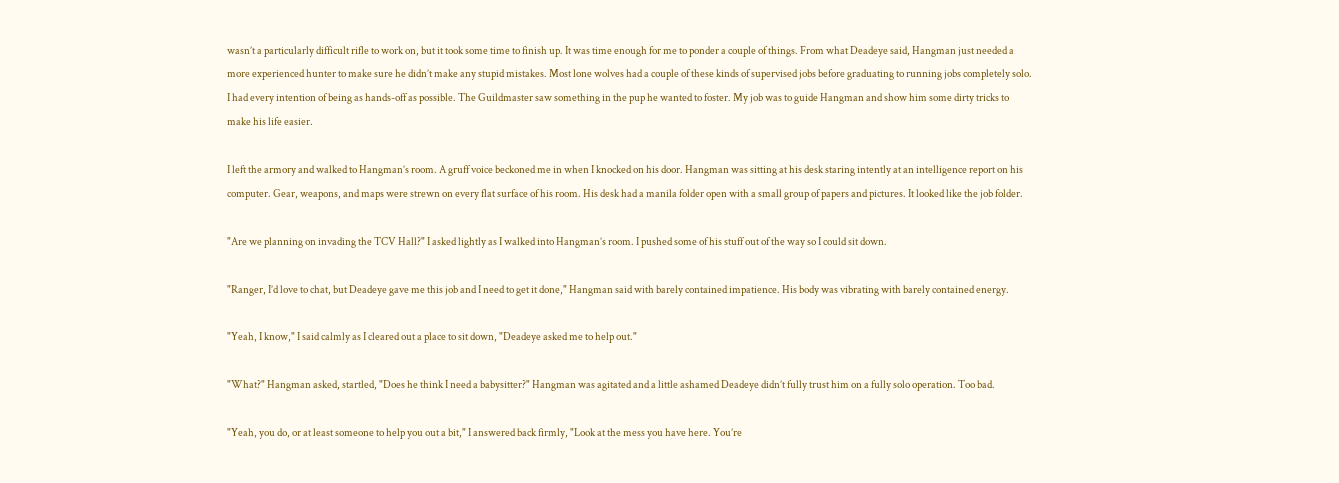wasn’t a particularly difficult rifle to work on, but it took some time to finish up. It was time enough for me to ponder a couple of things. From what Deadeye said, Hangman just needed a more experienced hunter to make sure he didn’t make any stupid mistakes. Most lone wolves had a couple of these kinds of supervised jobs before graduating to running jobs completely solo. I had every intention of being as hands-off as possible. The Guildmaster saw something in the pup he wanted to foster. My job was to guide Hangman and show him some dirty tricks to make his life easier.

I left the armory and walked to Hangman’s room. A gruff voice beckoned me in when I knocked on his door. Hangman was sitting at his desk staring intently at an intelligence report on his computer. Gear, weapons, and maps were strewn on every flat surface of his room. His desk had a manila folder open with a small group of papers and pictures. It looked like the job folder.

"Are we planning on invading the TCV Hall?" I asked lightly as I walked into Hangman’s room. I pushed some of his stuff out of the way so I could sit down.

"Ranger, I’d love to chat, but Deadeye gave me this job and I need to get it done," Hangman said with barely contained impatience. His body was vibrating with barely contained energy.

"Yeah, I know," I said calmly as I cleared out a place to sit down, "Deadeye asked me to help out."

"What?" Hangman asked, startled, "Does he think I need a babysitter?" Hangman was agitated and a little ashamed Deadeye didn’t fully trust him on a fully solo operation. Too bad.

"Yeah, you do, or at least someone to help you out a bit," I answered back firmly, "Look at the mess you have here. You’re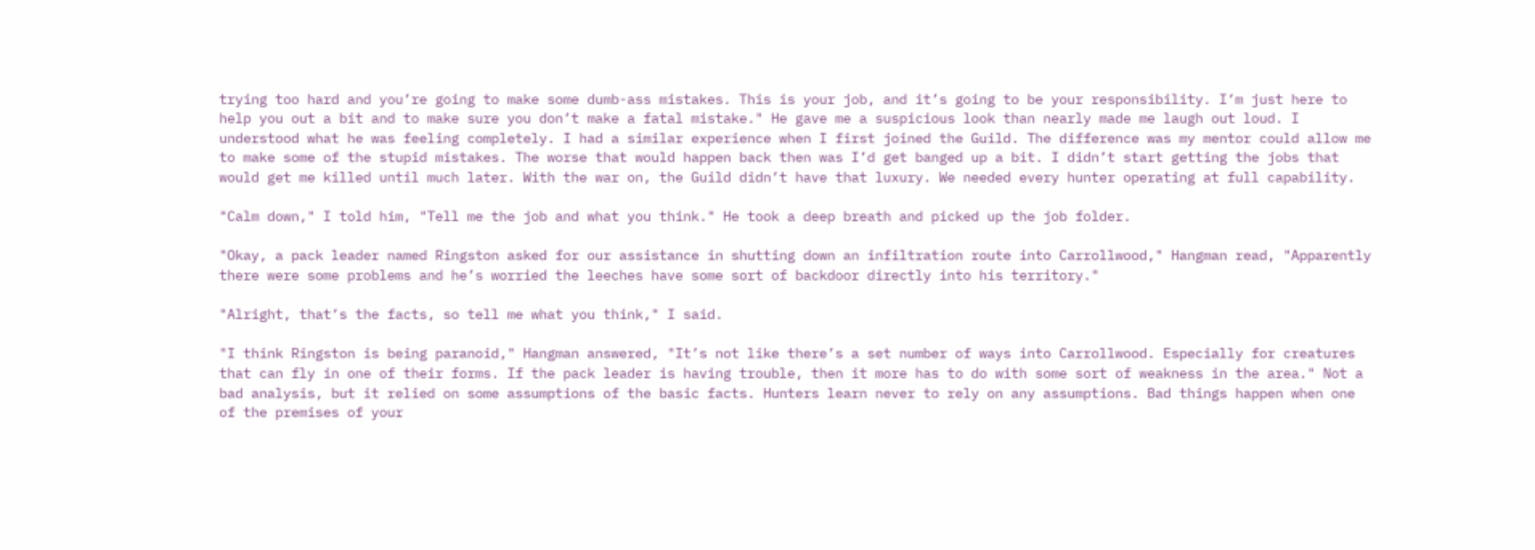trying too hard and you’re going to make some dumb-ass mistakes. This is your job, and it’s going to be your responsibility. I’m just here to help you out a bit and to make sure you don’t make a fatal mistake." He gave me a suspicious look than nearly made me laugh out loud. I understood what he was feeling completely. I had a similar experience when I first joined the Guild. The difference was my mentor could allow me to make some of the stupid mistakes. The worse that would happen back then was I’d get banged up a bit. I didn’t start getting the jobs that would get me killed until much later. With the war on, the Guild didn’t have that luxury. We needed every hunter operating at full capability.

"Calm down," I told him, "Tell me the job and what you think." He took a deep breath and picked up the job folder.

"Okay, a pack leader named Ringston asked for our assistance in shutting down an infiltration route into Carrollwood," Hangman read, "Apparently there were some problems and he’s worried the leeches have some sort of backdoor directly into his territory."

"Alright, that’s the facts, so tell me what you think," I said.

"I think Ringston is being paranoid," Hangman answered, "It’s not like there’s a set number of ways into Carrollwood. Especially for creatures that can fly in one of their forms. If the pack leader is having trouble, then it more has to do with some sort of weakness in the area." Not a bad analysis, but it relied on some assumptions of the basic facts. Hunters learn never to rely on any assumptions. Bad things happen when one of the premises of your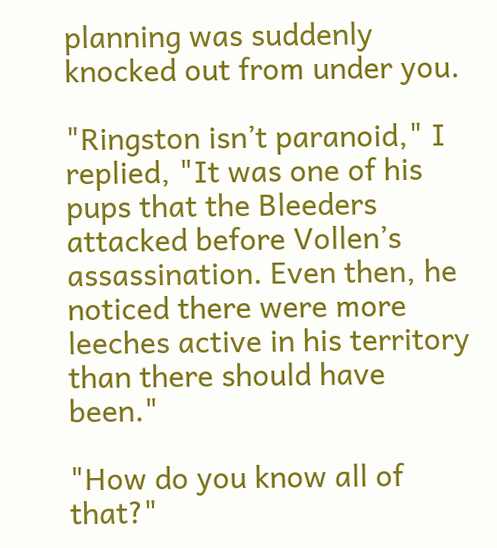planning was suddenly knocked out from under you.

"Ringston isn’t paranoid," I replied, "It was one of his pups that the Bleeders attacked before Vollen’s assassination. Even then, he noticed there were more leeches active in his territory than there should have been."

"How do you know all of that?"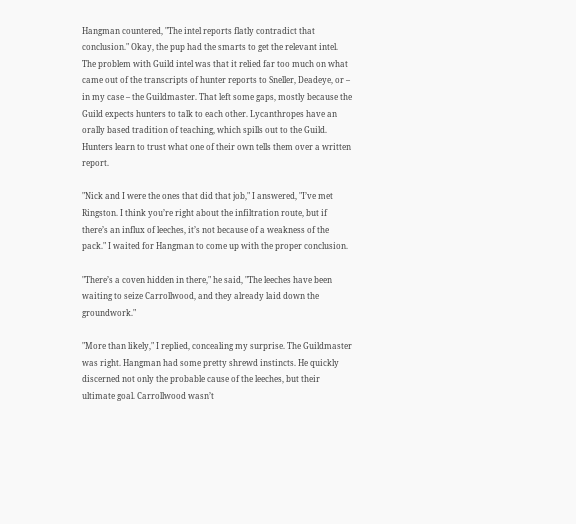Hangman countered, "The intel reports flatly contradict that conclusion." Okay, the pup had the smarts to get the relevant intel. The problem with Guild intel was that it relied far too much on what came out of the transcripts of hunter reports to Sneller, Deadeye, or – in my case – the Guildmaster. That left some gaps, mostly because the Guild expects hunters to talk to each other. Lycanthropes have an orally based tradition of teaching, which spills out to the Guild. Hunters learn to trust what one of their own tells them over a written report.

"Nick and I were the ones that did that job," I answered, "I’ve met Ringston. I think you’re right about the infiltration route, but if there’s an influx of leeches, it’s not because of a weakness of the pack." I waited for Hangman to come up with the proper conclusion.

"There’s a coven hidden in there," he said, "The leeches have been waiting to seize Carrollwood, and they already laid down the groundwork."

"More than likely," I replied, concealing my surprise. The Guildmaster was right. Hangman had some pretty shrewd instincts. He quickly discerned not only the probable cause of the leeches, but their ultimate goal. Carrollwood wasn’t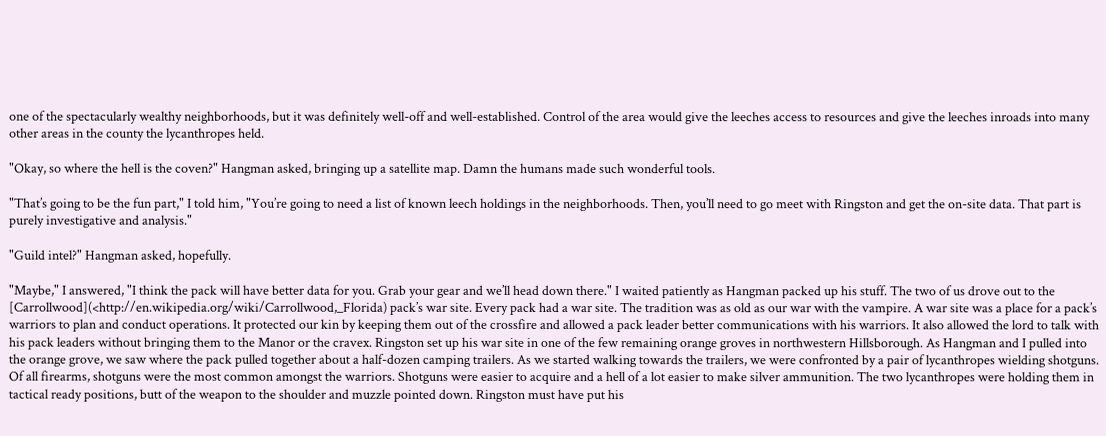one of the spectacularly wealthy neighborhoods, but it was definitely well-off and well-established. Control of the area would give the leeches access to resources and give the leeches inroads into many other areas in the county the lycanthropes held.

"Okay, so where the hell is the coven?" Hangman asked, bringing up a satellite map. Damn the humans made such wonderful tools.

"That’s going to be the fun part," I told him, "You’re going to need a list of known leech holdings in the neighborhoods. Then, you’ll need to go meet with Ringston and get the on-site data. That part is purely investigative and analysis."

"Guild intel?" Hangman asked, hopefully.

"Maybe," I answered, "I think the pack will have better data for you. Grab your gear and we’ll head down there." I waited patiently as Hangman packed up his stuff. The two of us drove out to the [Carrollwood](<http://en.wikipedia.org/wiki/Carrollwood,_Florida) pack’s war site. Every pack had a war site. The tradition was as old as our war with the vampire. A war site was a place for a pack’s warriors to plan and conduct operations. It protected our kin by keeping them out of the crossfire and allowed a pack leader better communications with his warriors. It also allowed the lord to talk with his pack leaders without bringing them to the Manor or the cravex. Ringston set up his war site in one of the few remaining orange groves in northwestern Hillsborough. As Hangman and I pulled into the orange grove, we saw where the pack pulled together about a half-dozen camping trailers. As we started walking towards the trailers, we were confronted by a pair of lycanthropes wielding shotguns. Of all firearms, shotguns were the most common amongst the warriors. Shotguns were easier to acquire and a hell of a lot easier to make silver ammunition. The two lycanthropes were holding them in tactical ready positions, butt of the weapon to the shoulder and muzzle pointed down. Ringston must have put his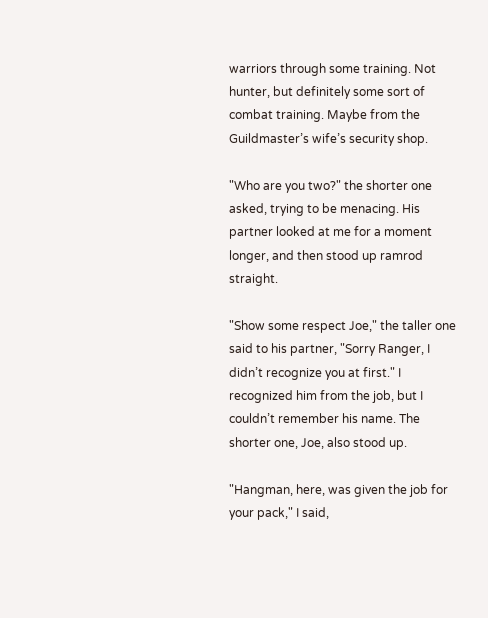warriors through some training. Not hunter, but definitely some sort of combat training. Maybe from the Guildmaster’s wife’s security shop.

"Who are you two?" the shorter one asked, trying to be menacing. His partner looked at me for a moment longer, and then stood up ramrod straight.

"Show some respect Joe," the taller one said to his partner, "Sorry Ranger, I didn’t recognize you at first." I recognized him from the job, but I couldn’t remember his name. The shorter one, Joe, also stood up.

"Hangman, here, was given the job for your pack," I said,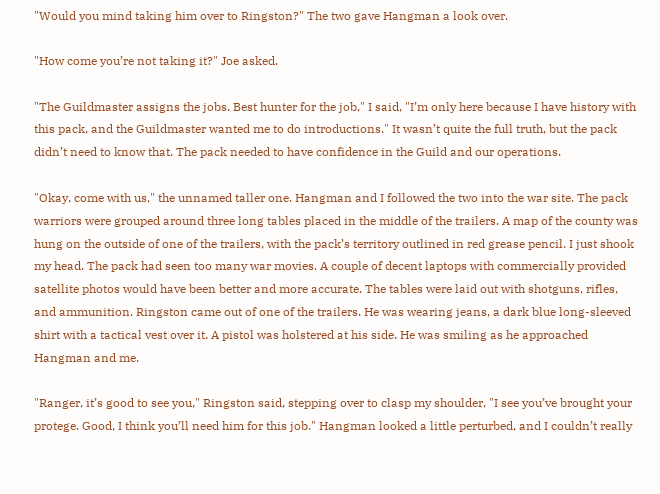"Would you mind taking him over to Ringston?" The two gave Hangman a look over.

"How come you’re not taking it?" Joe asked.

"The Guildmaster assigns the jobs. Best hunter for the job," I said, "I’m only here because I have history with this pack, and the Guildmaster wanted me to do introductions." It wasn’t quite the full truth, but the pack didn’t need to know that. The pack needed to have confidence in the Guild and our operations.

"Okay, come with us," the unnamed taller one. Hangman and I followed the two into the war site. The pack warriors were grouped around three long tables placed in the middle of the trailers. A map of the county was hung on the outside of one of the trailers, with the pack’s territory outlined in red grease pencil. I just shook my head. The pack had seen too many war movies. A couple of decent laptops with commercially provided satellite photos would have been better and more accurate. The tables were laid out with shotguns, rifles, and ammunition. Ringston came out of one of the trailers. He was wearing jeans, a dark blue long-sleeved shirt with a tactical vest over it. A pistol was holstered at his side. He was smiling as he approached Hangman and me.

"Ranger, it’s good to see you," Ringston said, stepping over to clasp my shoulder, "I see you’ve brought your protege. Good, I think you’ll need him for this job." Hangman looked a little perturbed, and I couldn’t really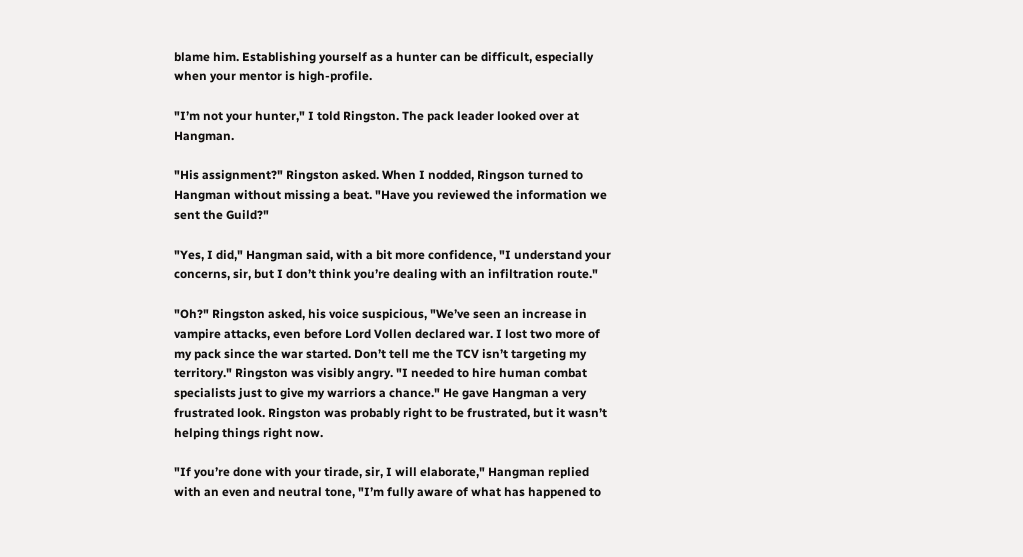blame him. Establishing yourself as a hunter can be difficult, especially when your mentor is high-profile.

"I’m not your hunter," I told Ringston. The pack leader looked over at Hangman.

"His assignment?" Ringston asked. When I nodded, Ringson turned to Hangman without missing a beat. "Have you reviewed the information we sent the Guild?"

"Yes, I did," Hangman said, with a bit more confidence, "I understand your concerns, sir, but I don’t think you’re dealing with an infiltration route."

"Oh?" Ringston asked, his voice suspicious, "We’ve seen an increase in vampire attacks, even before Lord Vollen declared war. I lost two more of my pack since the war started. Don’t tell me the TCV isn’t targeting my territory." Ringston was visibly angry. "I needed to hire human combat specialists just to give my warriors a chance." He gave Hangman a very frustrated look. Ringston was probably right to be frustrated, but it wasn’t helping things right now.

"If you’re done with your tirade, sir, I will elaborate," Hangman replied with an even and neutral tone, "I’m fully aware of what has happened to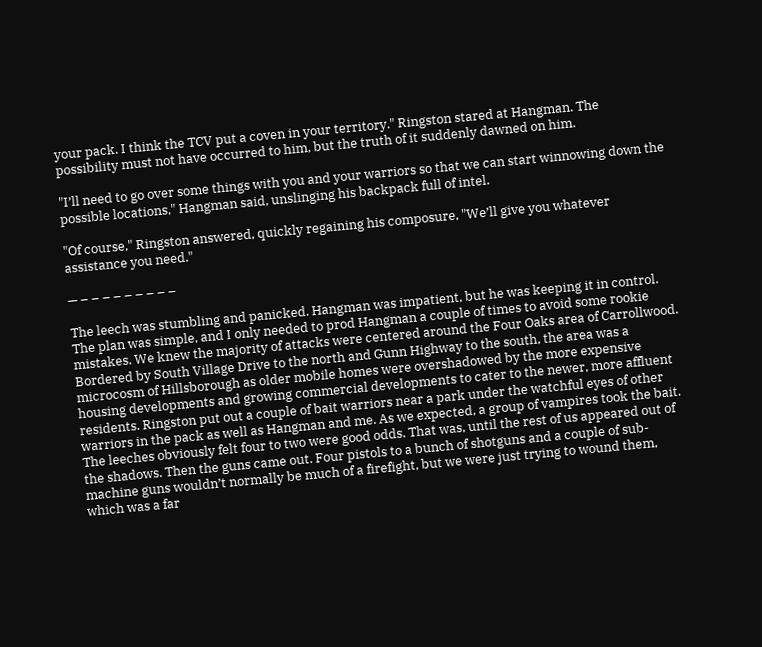your pack. I think the TCV put a coven in your territory." Ringston stared at Hangman. The possibility must not have occurred to him, but the truth of it suddenly dawned on him.

"I’ll need to go over some things with you and your warriors so that we can start winnowing down the possible locations," Hangman said, unslinging his backpack full of intel.

"Of course," Ringston answered, quickly regaining his composure, "We’ll give you whatever assistance you need."

— – – – – – – – – –

The leech was stumbling and panicked. Hangman was impatient, but he was keeping it in control. The plan was simple, and I only needed to prod Hangman a couple of times to avoid some rookie mistakes. We knew the majority of attacks were centered around the Four Oaks area of Carrollwood. Bordered by South Village Drive to the north and Gunn Highway to the south, the area was a microcosm of Hillsborough as older mobile homes were overshadowed by the more expensive housing developments and growing commercial developments to cater to the newer, more affluent residents. Ringston put out a couple of bait warriors near a park under the watchful eyes of other warriors in the pack as well as Hangman and me. As we expected, a group of vampires took the bait. The leeches obviously felt four to two were good odds. That was, until the rest of us appeared out of the shadows. Then the guns came out. Four pistols to a bunch of shotguns and a couple of sub-machine guns wouldn’t normally be much of a firefight, but we were just trying to wound them, which was a far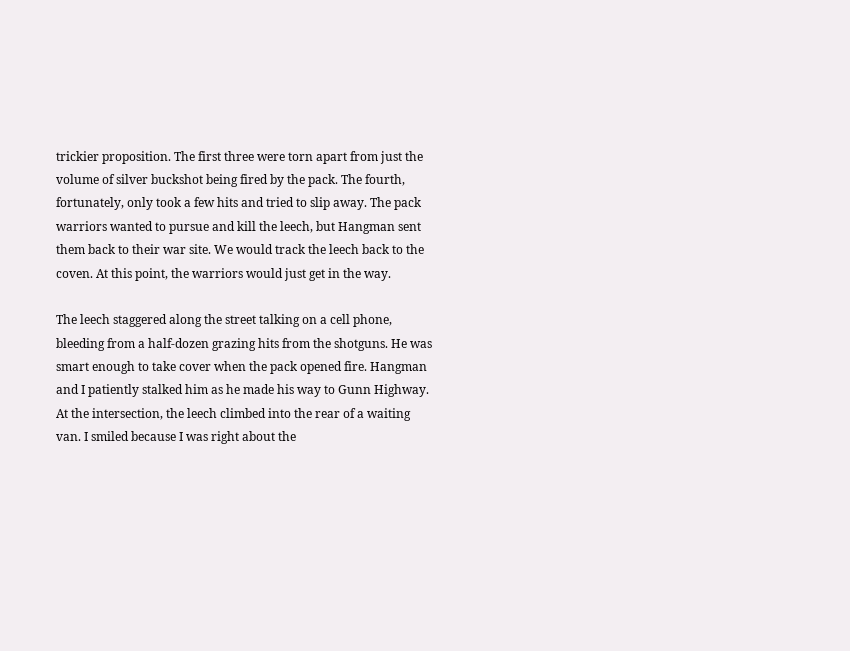trickier proposition. The first three were torn apart from just the volume of silver buckshot being fired by the pack. The fourth, fortunately, only took a few hits and tried to slip away. The pack warriors wanted to pursue and kill the leech, but Hangman sent them back to their war site. We would track the leech back to the coven. At this point, the warriors would just get in the way.

The leech staggered along the street talking on a cell phone, bleeding from a half-dozen grazing hits from the shotguns. He was smart enough to take cover when the pack opened fire. Hangman and I patiently stalked him as he made his way to Gunn Highway. At the intersection, the leech climbed into the rear of a waiting van. I smiled because I was right about the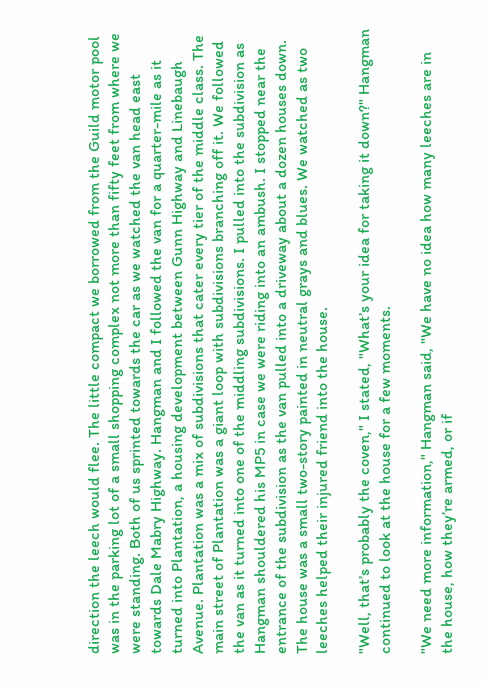direction the leech would flee. The little compact we borrowed from the Guild motor pool was in the parking lot of a small shopping complex not more than fifty feet from where we were standing. Both of us sprinted towards the car as we watched the van head east towards Dale Mabry Highway. Hangman and I followed the van for a quarter-mile as it turned into Plantation, a housing development between Gunn Highway and Linebaugh Avenue. Plantation was a mix of subdivisions that cater every tier of the middle class. The main street of Plantation was a giant loop with subdivisions branching off it. We followed the van as it turned into one of the middling subdivisions. I pulled into the subdivision as Hangman shouldered his MP5 in case we were riding into an ambush. I stopped near the entrance of the subdivision as the van pulled into a driveway about a dozen houses down. The house was a small two-story painted in neutral grays and blues. We watched as two leeches helped their injured friend into the house.

"Well, that’s probably the coven," I stated, "What’s your idea for taking it down?" Hangman continued to look at the house for a few moments.

"We need more information," Hangman said, "We have no idea how many leeches are in the house, how they’re armed, or if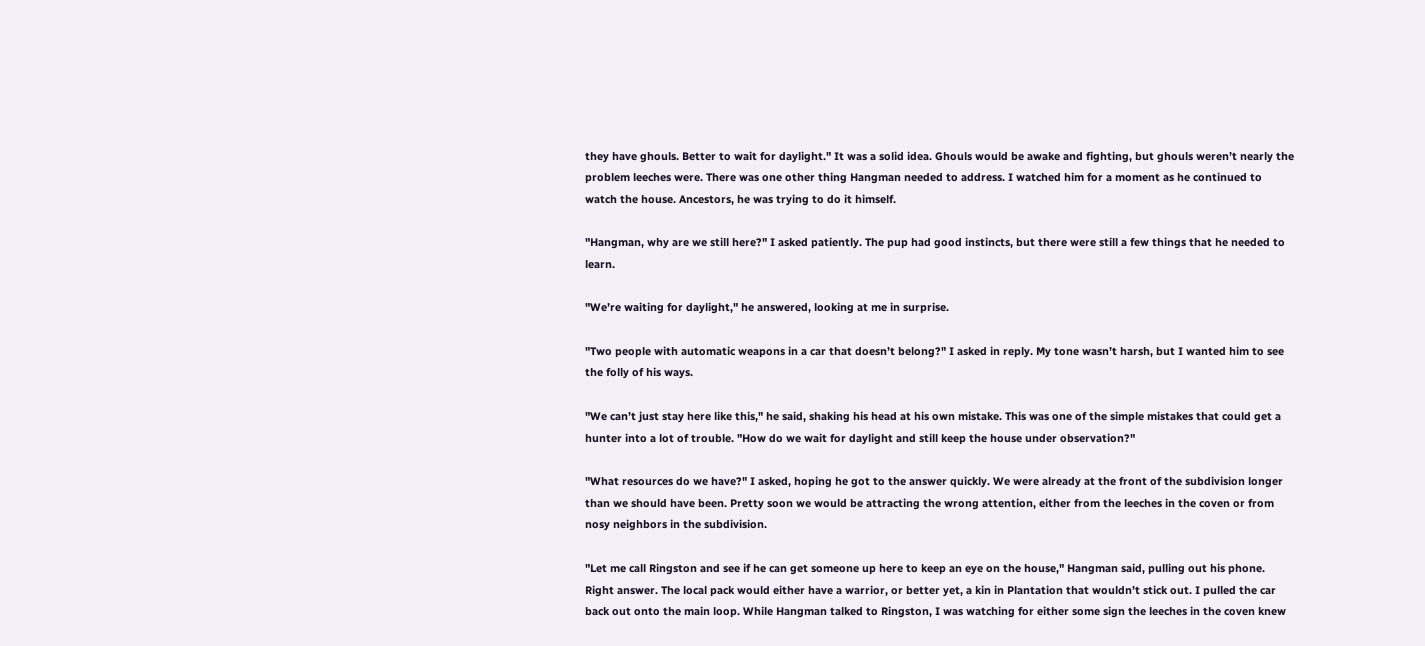they have ghouls. Better to wait for daylight." It was a solid idea. Ghouls would be awake and fighting, but ghouls weren’t nearly the problem leeches were. There was one other thing Hangman needed to address. I watched him for a moment as he continued to watch the house. Ancestors, he was trying to do it himself.

"Hangman, why are we still here?" I asked patiently. The pup had good instincts, but there were still a few things that he needed to learn.

"We’re waiting for daylight," he answered, looking at me in surprise.

"Two people with automatic weapons in a car that doesn’t belong?" I asked in reply. My tone wasn’t harsh, but I wanted him to see the folly of his ways.

"We can’t just stay here like this," he said, shaking his head at his own mistake. This was one of the simple mistakes that could get a hunter into a lot of trouble. "How do we wait for daylight and still keep the house under observation?"

"What resources do we have?" I asked, hoping he got to the answer quickly. We were already at the front of the subdivision longer than we should have been. Pretty soon we would be attracting the wrong attention, either from the leeches in the coven or from nosy neighbors in the subdivision.

"Let me call Ringston and see if he can get someone up here to keep an eye on the house," Hangman said, pulling out his phone. Right answer. The local pack would either have a warrior, or better yet, a kin in Plantation that wouldn’t stick out. I pulled the car back out onto the main loop. While Hangman talked to Ringston, I was watching for either some sign the leeches in the coven knew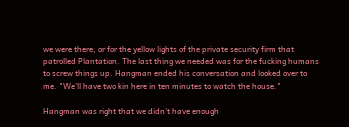we were there, or for the yellow lights of the private security firm that patrolled Plantation. The last thing we needed was for the fucking humans to screw things up. Hangman ended his conversation and looked over to me. "We’ll have two kin here in ten minutes to watch the house."

Hangman was right that we didn’t have enough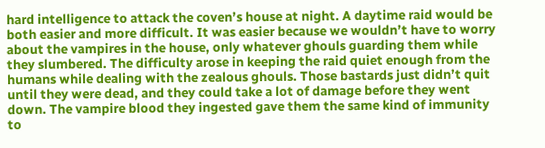hard intelligence to attack the coven’s house at night. A daytime raid would be both easier and more difficult. It was easier because we wouldn’t have to worry about the vampires in the house, only whatever ghouls guarding them while they slumbered. The difficulty arose in keeping the raid quiet enough from the humans while dealing with the zealous ghouls. Those bastards just didn’t quit until they were dead, and they could take a lot of damage before they went down. The vampire blood they ingested gave them the same kind of immunity to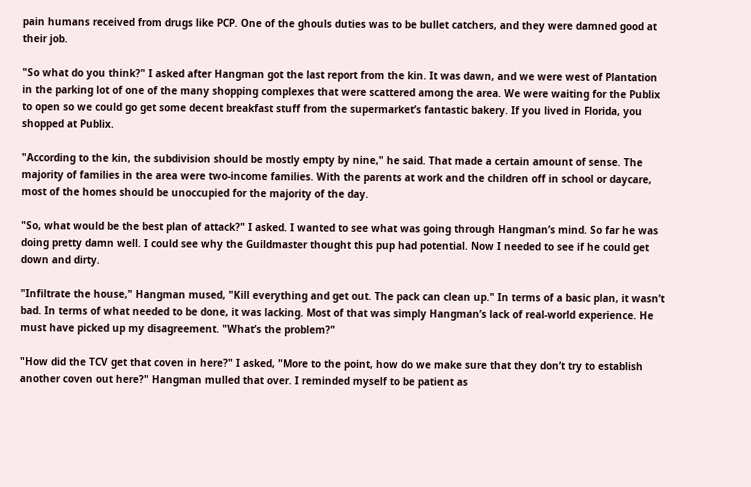pain humans received from drugs like PCP. One of the ghouls duties was to be bullet catchers, and they were damned good at their job.

"So what do you think?" I asked after Hangman got the last report from the kin. It was dawn, and we were west of Plantation in the parking lot of one of the many shopping complexes that were scattered among the area. We were waiting for the Publix to open so we could go get some decent breakfast stuff from the supermarket’s fantastic bakery. If you lived in Florida, you shopped at Publix.

"According to the kin, the subdivision should be mostly empty by nine," he said. That made a certain amount of sense. The majority of families in the area were two-income families. With the parents at work and the children off in school or daycare, most of the homes should be unoccupied for the majority of the day.

"So, what would be the best plan of attack?" I asked. I wanted to see what was going through Hangman’s mind. So far he was doing pretty damn well. I could see why the Guildmaster thought this pup had potential. Now I needed to see if he could get down and dirty.

"Infiltrate the house," Hangman mused, "Kill everything and get out. The pack can clean up." In terms of a basic plan, it wasn’t bad. In terms of what needed to be done, it was lacking. Most of that was simply Hangman’s lack of real-world experience. He must have picked up my disagreement. "What’s the problem?"

"How did the TCV get that coven in here?" I asked, "More to the point, how do we make sure that they don’t try to establish another coven out here?" Hangman mulled that over. I reminded myself to be patient as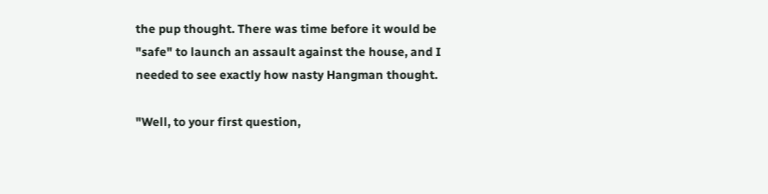the pup thought. There was time before it would be "safe" to launch an assault against the house, and I needed to see exactly how nasty Hangman thought.

"Well, to your first question,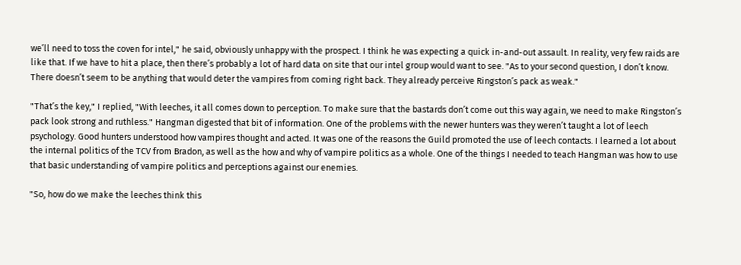we’ll need to toss the coven for intel," he said, obviously unhappy with the prospect. I think he was expecting a quick in-and-out assault. In reality, very few raids are like that. If we have to hit a place, then there’s probably a lot of hard data on site that our intel group would want to see. "As to your second question, I don’t know. There doesn’t seem to be anything that would deter the vampires from coming right back. They already perceive Ringston’s pack as weak."

"That’s the key," I replied, "With leeches, it all comes down to perception. To make sure that the bastards don’t come out this way again, we need to make Ringston’s pack look strong and ruthless." Hangman digested that bit of information. One of the problems with the newer hunters was they weren’t taught a lot of leech psychology. Good hunters understood how vampires thought and acted. It was one of the reasons the Guild promoted the use of leech contacts. I learned a lot about the internal politics of the TCV from Bradon, as well as the how and why of vampire politics as a whole. One of the things I needed to teach Hangman was how to use that basic understanding of vampire politics and perceptions against our enemies.

"So, how do we make the leeches think this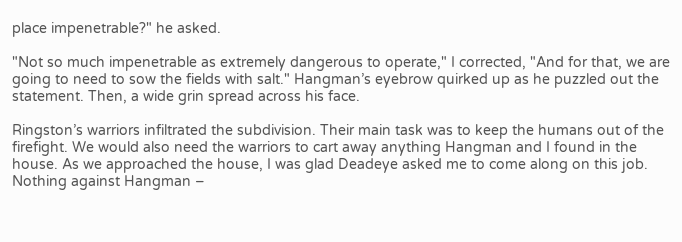place impenetrable?" he asked.

"Not so much impenetrable as extremely dangerous to operate," I corrected, "And for that, we are going to need to sow the fields with salt." Hangman’s eyebrow quirked up as he puzzled out the statement. Then, a wide grin spread across his face.

Ringston’s warriors infiltrated the subdivision. Their main task was to keep the humans out of the firefight. We would also need the warriors to cart away anything Hangman and I found in the house. As we approached the house, I was glad Deadeye asked me to come along on this job. Nothing against Hangman –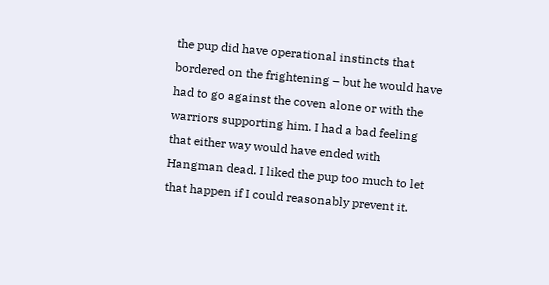the pup did have operational instincts that bordered on the frightening – but he would have had to go against the coven alone or with the warriors supporting him. I had a bad feeling that either way would have ended with Hangman dead. I liked the pup too much to let that happen if I could reasonably prevent it.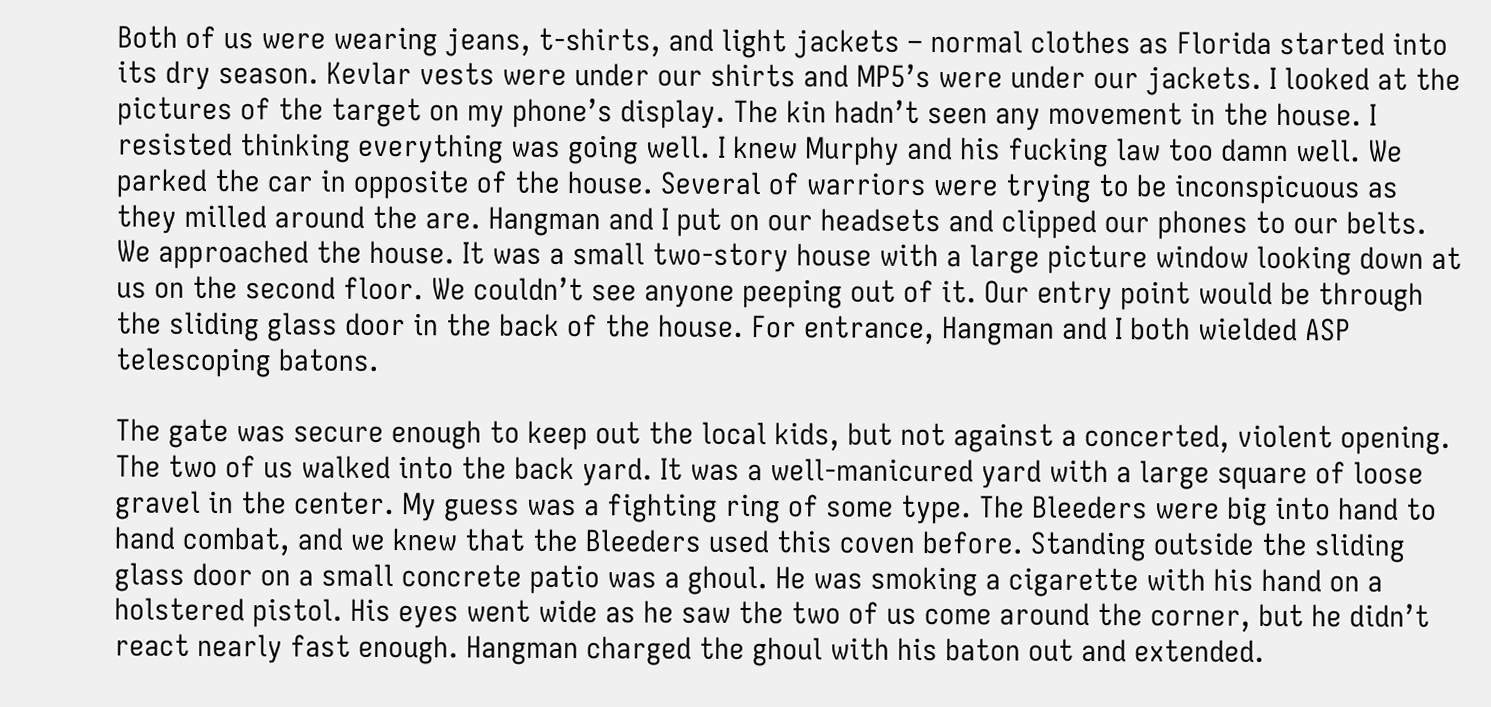Both of us were wearing jeans, t-shirts, and light jackets – normal clothes as Florida started into its dry season. Kevlar vests were under our shirts and MP5’s were under our jackets. I looked at the pictures of the target on my phone’s display. The kin hadn’t seen any movement in the house. I resisted thinking everything was going well. I knew Murphy and his fucking law too damn well. We parked the car in opposite of the house. Several of warriors were trying to be inconspicuous as they milled around the are. Hangman and I put on our headsets and clipped our phones to our belts. We approached the house. It was a small two-story house with a large picture window looking down at us on the second floor. We couldn’t see anyone peeping out of it. Our entry point would be through the sliding glass door in the back of the house. For entrance, Hangman and I both wielded ASP telescoping batons.

The gate was secure enough to keep out the local kids, but not against a concerted, violent opening. The two of us walked into the back yard. It was a well-manicured yard with a large square of loose gravel in the center. My guess was a fighting ring of some type. The Bleeders were big into hand to hand combat, and we knew that the Bleeders used this coven before. Standing outside the sliding glass door on a small concrete patio was a ghoul. He was smoking a cigarette with his hand on a holstered pistol. His eyes went wide as he saw the two of us come around the corner, but he didn’t react nearly fast enough. Hangman charged the ghoul with his baton out and extended.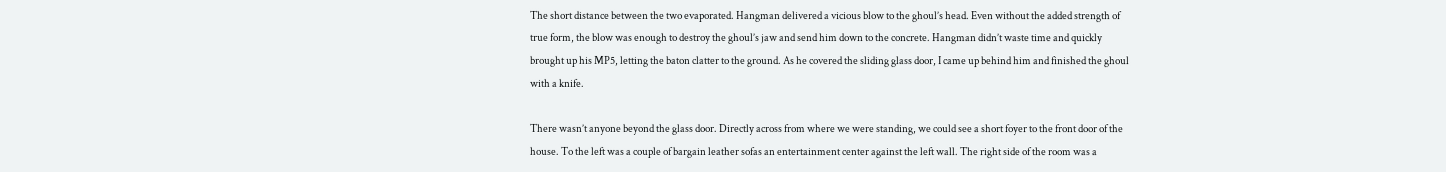The short distance between the two evaporated. Hangman delivered a vicious blow to the ghoul’s head. Even without the added strength of true form, the blow was enough to destroy the ghoul’s jaw and send him down to the concrete. Hangman didn’t waste time and quickly brought up his MP5, letting the baton clatter to the ground. As he covered the sliding glass door, I came up behind him and finished the ghoul with a knife.

There wasn’t anyone beyond the glass door. Directly across from where we were standing, we could see a short foyer to the front door of the house. To the left was a couple of bargain leather sofas an entertainment center against the left wall. The right side of the room was a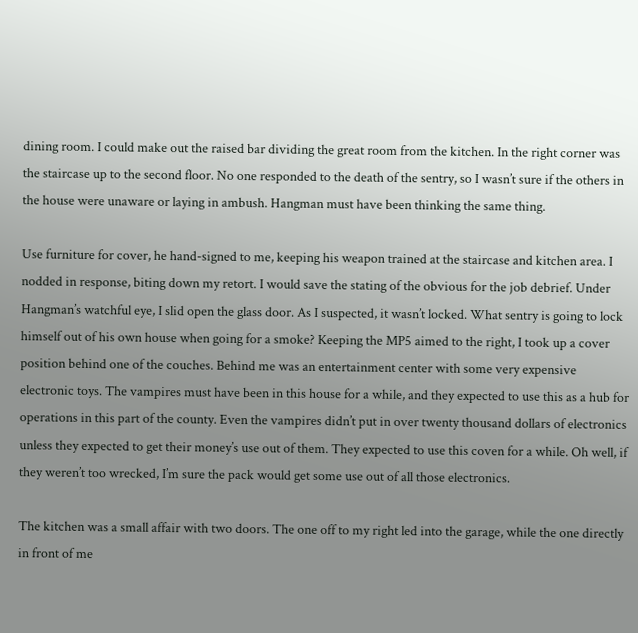dining room. I could make out the raised bar dividing the great room from the kitchen. In the right corner was the staircase up to the second floor. No one responded to the death of the sentry, so I wasn’t sure if the others in the house were unaware or laying in ambush. Hangman must have been thinking the same thing.

Use furniture for cover, he hand-signed to me, keeping his weapon trained at the staircase and kitchen area. I nodded in response, biting down my retort. I would save the stating of the obvious for the job debrief. Under Hangman’s watchful eye, I slid open the glass door. As I suspected, it wasn’t locked. What sentry is going to lock himself out of his own house when going for a smoke? Keeping the MP5 aimed to the right, I took up a cover position behind one of the couches. Behind me was an entertainment center with some very expensive electronic toys. The vampires must have been in this house for a while, and they expected to use this as a hub for operations in this part of the county. Even the vampires didn’t put in over twenty thousand dollars of electronics unless they expected to get their money’s use out of them. They expected to use this coven for a while. Oh well, if they weren’t too wrecked, I’m sure the pack would get some use out of all those electronics.

The kitchen was a small affair with two doors. The one off to my right led into the garage, while the one directly in front of me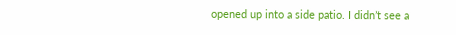opened up into a side patio. I didn’t see a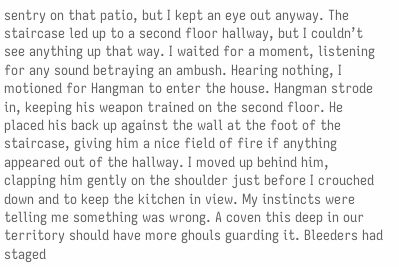sentry on that patio, but I kept an eye out anyway. The staircase led up to a second floor hallway, but I couldn’t see anything up that way. I waited for a moment, listening for any sound betraying an ambush. Hearing nothing, I motioned for Hangman to enter the house. Hangman strode in, keeping his weapon trained on the second floor. He placed his back up against the wall at the foot of the staircase, giving him a nice field of fire if anything appeared out of the hallway. I moved up behind him, clapping him gently on the shoulder just before I crouched down and to keep the kitchen in view. My instincts were telling me something was wrong. A coven this deep in our territory should have more ghouls guarding it. Bleeders had staged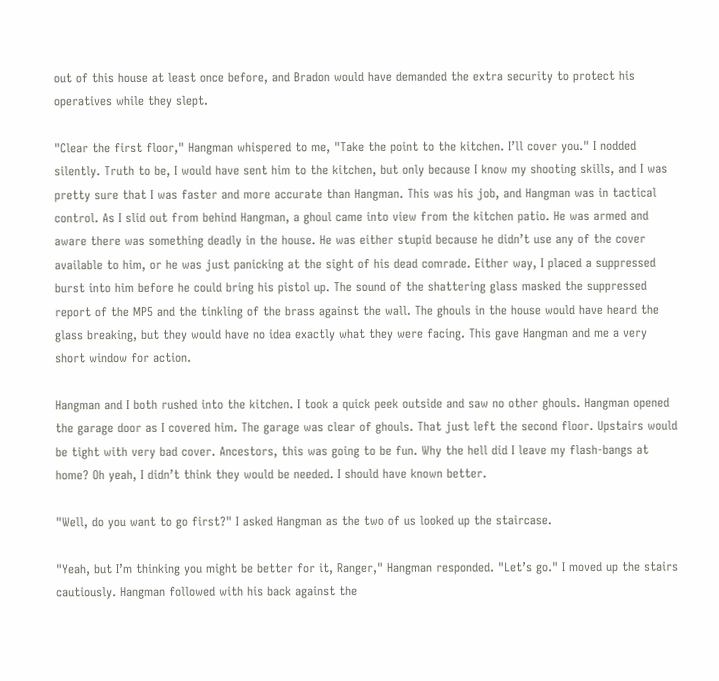out of this house at least once before, and Bradon would have demanded the extra security to protect his operatives while they slept.

"Clear the first floor," Hangman whispered to me, "Take the point to the kitchen. I’ll cover you." I nodded silently. Truth to be, I would have sent him to the kitchen, but only because I know my shooting skills, and I was pretty sure that I was faster and more accurate than Hangman. This was his job, and Hangman was in tactical control. As I slid out from behind Hangman, a ghoul came into view from the kitchen patio. He was armed and aware there was something deadly in the house. He was either stupid because he didn’t use any of the cover available to him, or he was just panicking at the sight of his dead comrade. Either way, I placed a suppressed burst into him before he could bring his pistol up. The sound of the shattering glass masked the suppressed report of the MP5 and the tinkling of the brass against the wall. The ghouls in the house would have heard the glass breaking, but they would have no idea exactly what they were facing. This gave Hangman and me a very short window for action.

Hangman and I both rushed into the kitchen. I took a quick peek outside and saw no other ghouls. Hangman opened the garage door as I covered him. The garage was clear of ghouls. That just left the second floor. Upstairs would be tight with very bad cover. Ancestors, this was going to be fun. Why the hell did I leave my flash-bangs at home? Oh yeah, I didn’t think they would be needed. I should have known better.

"Well, do you want to go first?" I asked Hangman as the two of us looked up the staircase.

"Yeah, but I’m thinking you might be better for it, Ranger," Hangman responded. "Let’s go." I moved up the stairs cautiously. Hangman followed with his back against the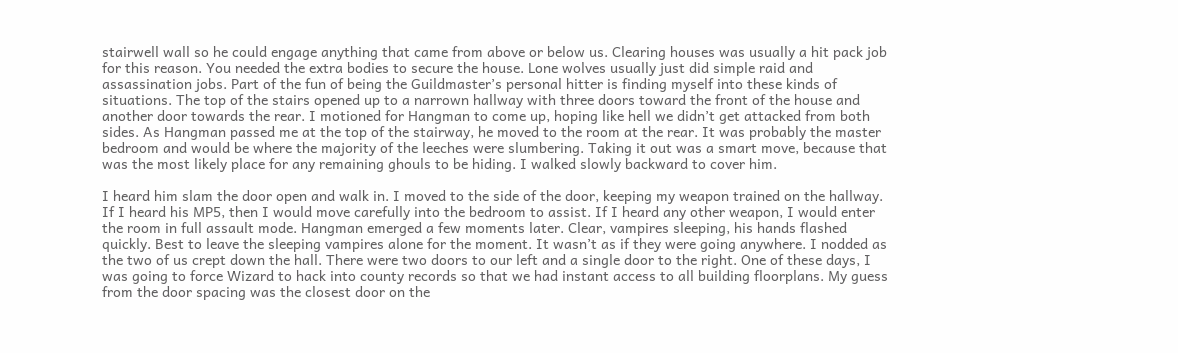stairwell wall so he could engage anything that came from above or below us. Clearing houses was usually a hit pack job for this reason. You needed the extra bodies to secure the house. Lone wolves usually just did simple raid and assassination jobs. Part of the fun of being the Guildmaster’s personal hitter is finding myself into these kinds of situations. The top of the stairs opened up to a narrown hallway with three doors toward the front of the house and another door towards the rear. I motioned for Hangman to come up, hoping like hell we didn’t get attacked from both sides. As Hangman passed me at the top of the stairway, he moved to the room at the rear. It was probably the master bedroom and would be where the majority of the leeches were slumbering. Taking it out was a smart move, because that was the most likely place for any remaining ghouls to be hiding. I walked slowly backward to cover him.

I heard him slam the door open and walk in. I moved to the side of the door, keeping my weapon trained on the hallway. If I heard his MP5, then I would move carefully into the bedroom to assist. If I heard any other weapon, I would enter the room in full assault mode. Hangman emerged a few moments later. Clear, vampires sleeping, his hands flashed quickly. Best to leave the sleeping vampires alone for the moment. It wasn’t as if they were going anywhere. I nodded as the two of us crept down the hall. There were two doors to our left and a single door to the right. One of these days, I was going to force Wizard to hack into county records so that we had instant access to all building floorplans. My guess from the door spacing was the closest door on the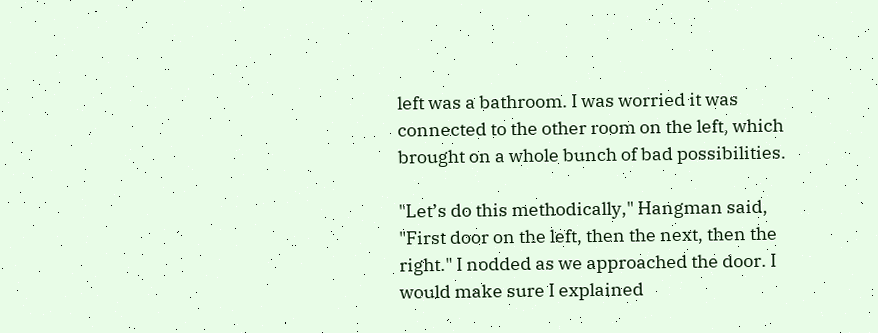left was a bathroom. I was worried it was connected to the other room on the left, which brought on a whole bunch of bad possibilities.

"Let’s do this methodically," Hangman said, "First door on the left, then the next, then the right." I nodded as we approached the door. I would make sure I explained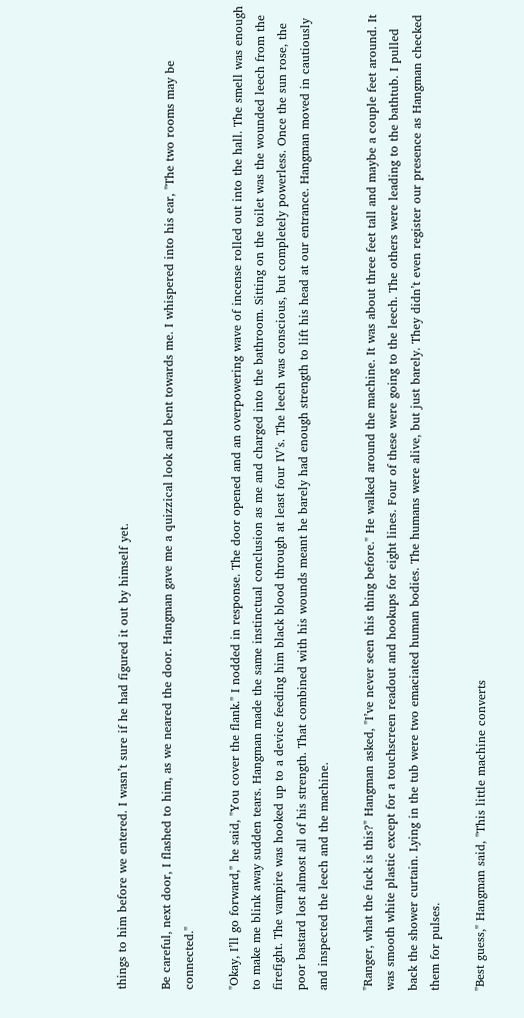things to him before we entered. I wasn’t sure if he had figured it out by himself yet.

Be careful, next door, I flashed to him, as we neared the door. Hangman gave me a quizzical look and bent towards me. I whispered into his ear, "The two rooms may be connected."

"Okay, I’ll go forward," he said, "You cover the flank." I nodded in response. The door opened and an overpowering wave of incense rolled out into the hall. The smell was enough to make me blink away sudden tears. Hangman made the same instinctual conclusion as me and charged into the bathroom. Sitting on the toilet was the wounded leech from the firefight. The vampire was hooked up to a device feeding him black blood through at least four IV’s. The leech was conscious, but completely powerless. Once the sun rose, the poor bastard lost almost all of his strength. That combined with his wounds meant he barely had enough strength to lift his head at our entrance. Hangman moved in cautiously and inspected the leech and the machine.

"Ranger, what the fuck is this?" Hangman asked, "I’ve never seen this thing before." He walked around the machine. It was about three feet tall and maybe a couple feet around. It was smooth white plastic except for a touchscreen readout and hookups for eight lines. Four of these were going to the leech. The others were leading to the bathtub. I pulled back the shower curtain. Lying in the tub were two emaciated human bodies. The humans were alive, but just barely. They didn’t even register our presence as Hangman checked them for pulses.

"Best guess," Hangman said, "This little machine converts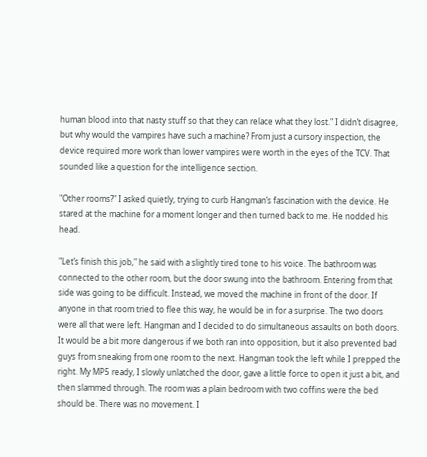human blood into that nasty stuff so that they can relace what they lost." I didn’t disagree, but why would the vampires have such a machine? From just a cursory inspection, the device required more work than lower vampires were worth in the eyes of the TCV. That sounded like a question for the intelligence section.

"Other rooms?" I asked quietly, trying to curb Hangman’s fascination with the device. He stared at the machine for a moment longer and then turned back to me. He nodded his head.

"Let’s finish this job," he said with a slightly tired tone to his voice. The bathroom was connected to the other room, but the door swung into the bathroom. Entering from that side was going to be difficult. Instead, we moved the machine in front of the door. If anyone in that room tried to flee this way, he would be in for a surprise. The two doors were all that were left. Hangman and I decided to do simultaneous assaults on both doors. It would be a bit more dangerous if we both ran into opposition, but it also prevented bad guys from sneaking from one room to the next. Hangman took the left while I prepped the right. My MP5 ready, I slowly unlatched the door, gave a little force to open it just a bit, and then slammed through. The room was a plain bedroom with two coffins were the bed should be. There was no movement. I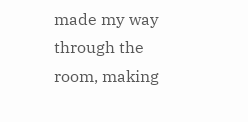made my way through the room, making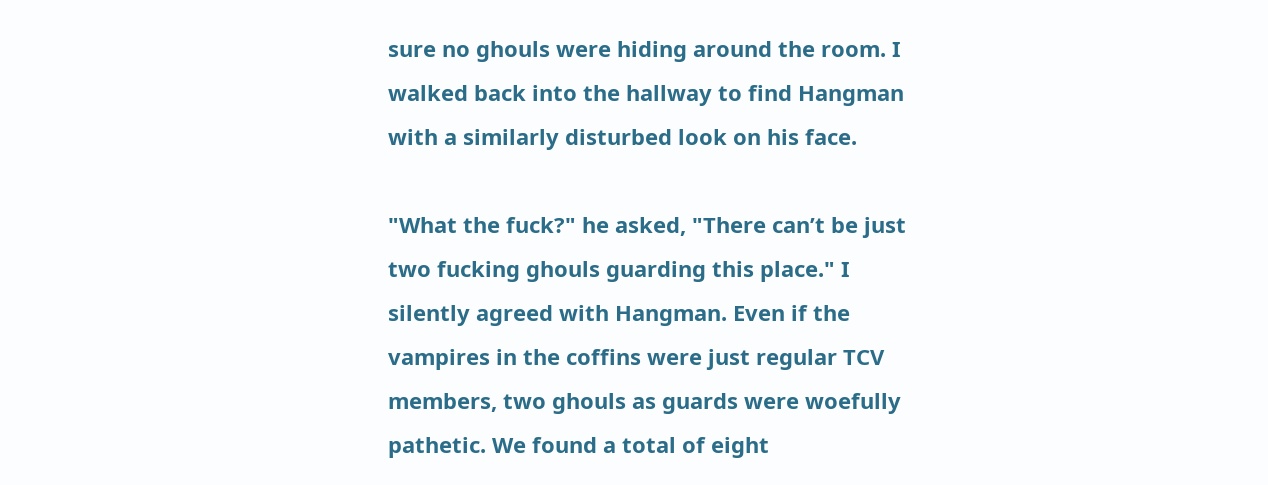sure no ghouls were hiding around the room. I walked back into the hallway to find Hangman with a similarly disturbed look on his face.

"What the fuck?" he asked, "There can’t be just two fucking ghouls guarding this place." I silently agreed with Hangman. Even if the vampires in the coffins were just regular TCV members, two ghouls as guards were woefully pathetic. We found a total of eight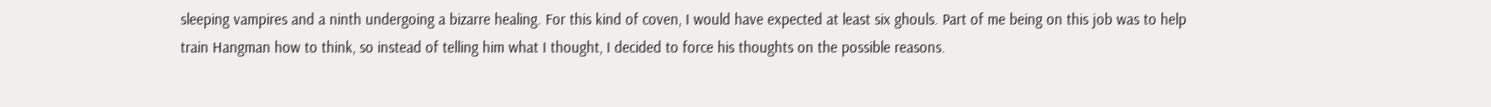sleeping vampires and a ninth undergoing a bizarre healing. For this kind of coven, I would have expected at least six ghouls. Part of me being on this job was to help train Hangman how to think, so instead of telling him what I thought, I decided to force his thoughts on the possible reasons.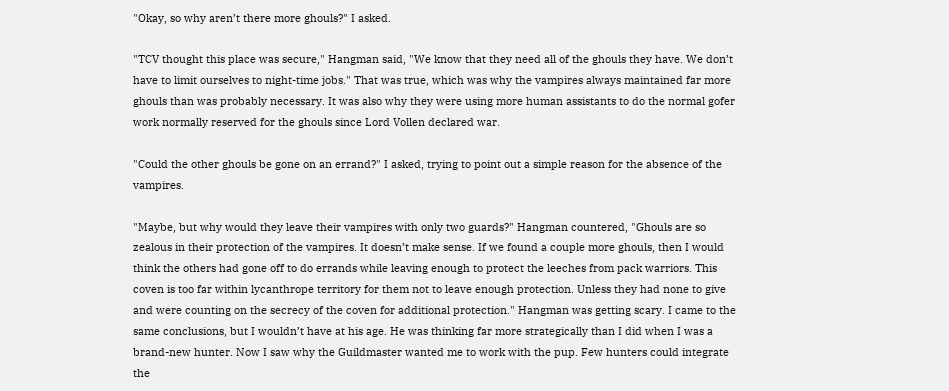"Okay, so why aren’t there more ghouls?" I asked.

"TCV thought this place was secure," Hangman said, "We know that they need all of the ghouls they have. We don’t have to limit ourselves to night-time jobs." That was true, which was why the vampires always maintained far more ghouls than was probably necessary. It was also why they were using more human assistants to do the normal gofer work normally reserved for the ghouls since Lord Vollen declared war.

"Could the other ghouls be gone on an errand?" I asked, trying to point out a simple reason for the absence of the vampires.

"Maybe, but why would they leave their vampires with only two guards?" Hangman countered, "Ghouls are so zealous in their protection of the vampires. It doesn’t make sense. If we found a couple more ghouls, then I would think the others had gone off to do errands while leaving enough to protect the leeches from pack warriors. This coven is too far within lycanthrope territory for them not to leave enough protection. Unless they had none to give and were counting on the secrecy of the coven for additional protection." Hangman was getting scary. I came to the same conclusions, but I wouldn’t have at his age. He was thinking far more strategically than I did when I was a brand-new hunter. Now I saw why the Guildmaster wanted me to work with the pup. Few hunters could integrate the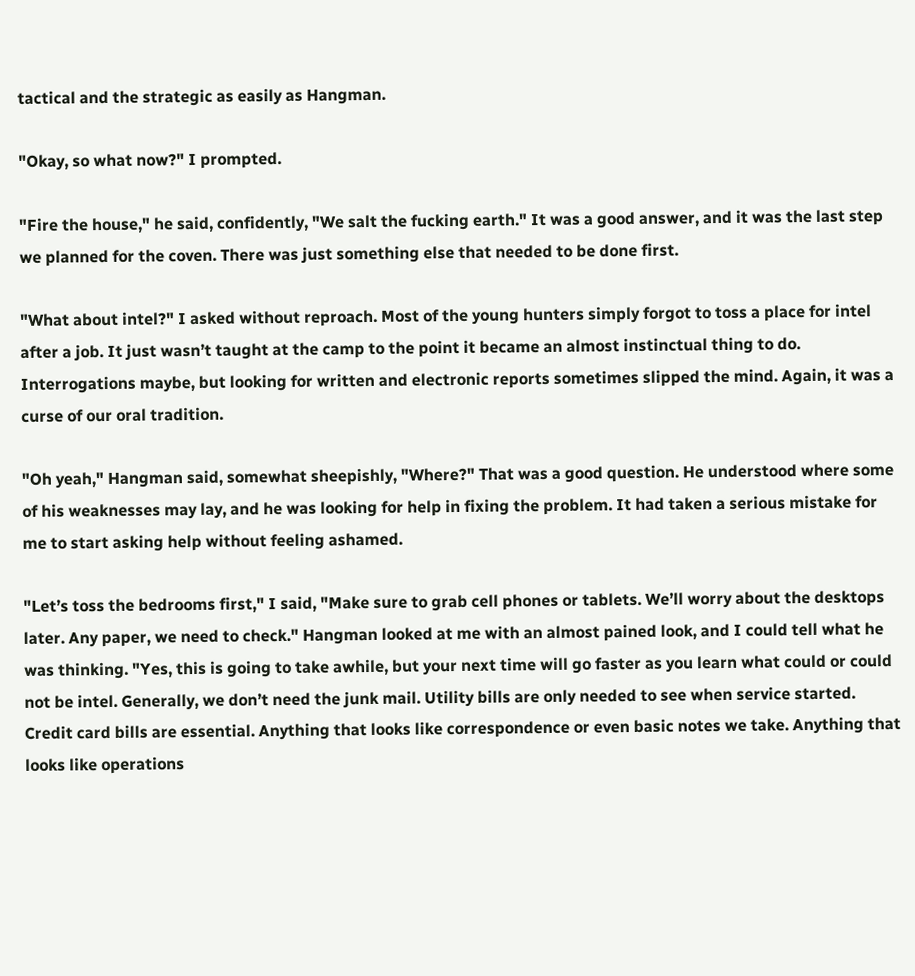tactical and the strategic as easily as Hangman.

"Okay, so what now?" I prompted.

"Fire the house," he said, confidently, "We salt the fucking earth." It was a good answer, and it was the last step we planned for the coven. There was just something else that needed to be done first.

"What about intel?" I asked without reproach. Most of the young hunters simply forgot to toss a place for intel after a job. It just wasn’t taught at the camp to the point it became an almost instinctual thing to do. Interrogations maybe, but looking for written and electronic reports sometimes slipped the mind. Again, it was a curse of our oral tradition.

"Oh yeah," Hangman said, somewhat sheepishly, "Where?" That was a good question. He understood where some of his weaknesses may lay, and he was looking for help in fixing the problem. It had taken a serious mistake for me to start asking help without feeling ashamed.

"Let’s toss the bedrooms first," I said, "Make sure to grab cell phones or tablets. We’ll worry about the desktops later. Any paper, we need to check." Hangman looked at me with an almost pained look, and I could tell what he was thinking. "Yes, this is going to take awhile, but your next time will go faster as you learn what could or could not be intel. Generally, we don’t need the junk mail. Utility bills are only needed to see when service started. Credit card bills are essential. Anything that looks like correspondence or even basic notes we take. Anything that looks like operations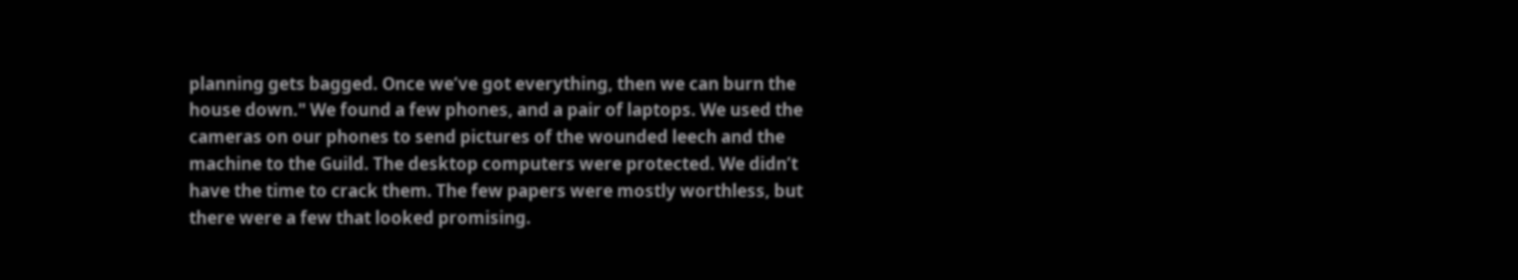planning gets bagged. Once we’ve got everything, then we can burn the house down." We found a few phones, and a pair of laptops. We used the cameras on our phones to send pictures of the wounded leech and the machine to the Guild. The desktop computers were protected. We didn’t have the time to crack them. The few papers were mostly worthless, but there were a few that looked promising.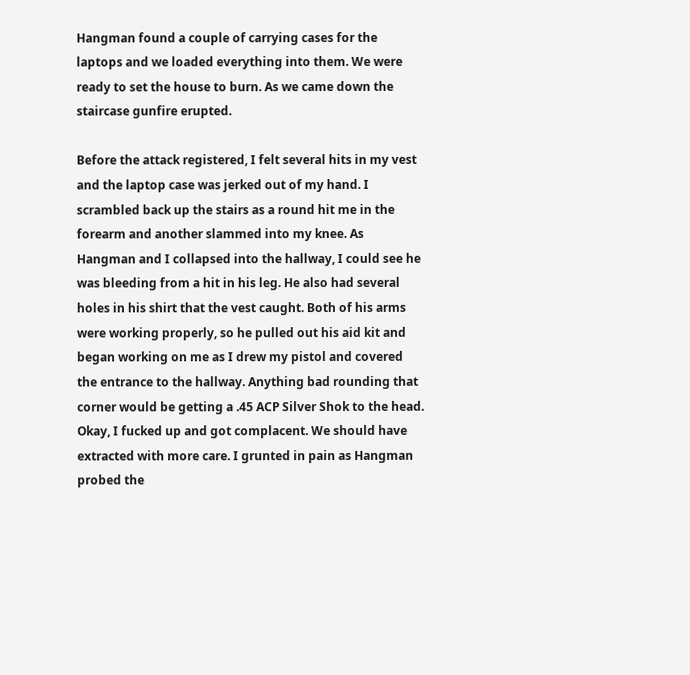Hangman found a couple of carrying cases for the laptops and we loaded everything into them. We were ready to set the house to burn. As we came down the staircase gunfire erupted.

Before the attack registered, I felt several hits in my vest and the laptop case was jerked out of my hand. I scrambled back up the stairs as a round hit me in the forearm and another slammed into my knee. As Hangman and I collapsed into the hallway, I could see he was bleeding from a hit in his leg. He also had several holes in his shirt that the vest caught. Both of his arms were working properly, so he pulled out his aid kit and began working on me as I drew my pistol and covered the entrance to the hallway. Anything bad rounding that corner would be getting a .45 ACP Silver Shok to the head. Okay, I fucked up and got complacent. We should have extracted with more care. I grunted in pain as Hangman probed the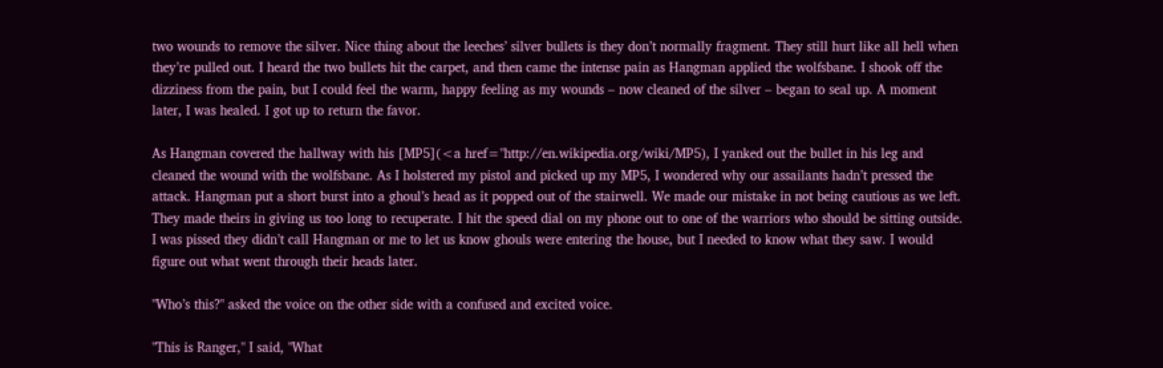two wounds to remove the silver. Nice thing about the leeches’ silver bullets is they don’t normally fragment. They still hurt like all hell when they’re pulled out. I heard the two bullets hit the carpet, and then came the intense pain as Hangman applied the wolfsbane. I shook off the dizziness from the pain, but I could feel the warm, happy feeling as my wounds – now cleaned of the silver – began to seal up. A moment later, I was healed. I got up to return the favor.

As Hangman covered the hallway with his [MP5](<a href="http://en.wikipedia.org/wiki/MP5), I yanked out the bullet in his leg and cleaned the wound with the wolfsbane. As I holstered my pistol and picked up my MP5, I wondered why our assailants hadn’t pressed the attack. Hangman put a short burst into a ghoul’s head as it popped out of the stairwell. We made our mistake in not being cautious as we left. They made theirs in giving us too long to recuperate. I hit the speed dial on my phone out to one of the warriors who should be sitting outside. I was pissed they didn’t call Hangman or me to let us know ghouls were entering the house, but I needed to know what they saw. I would figure out what went through their heads later.

"Who’s this?" asked the voice on the other side with a confused and excited voice.

"This is Ranger," I said, "What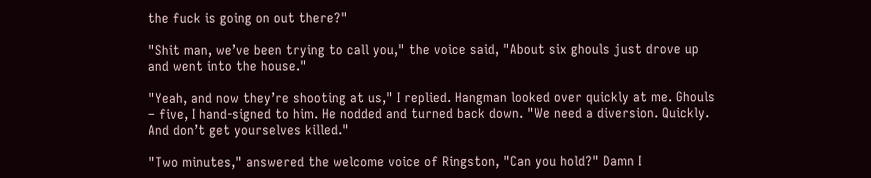the fuck is going on out there?"

"Shit man, we’ve been trying to call you," the voice said, "About six ghouls just drove up and went into the house."

"Yeah, and now they’re shooting at us," I replied. Hangman looked over quickly at me. Ghouls – five, I hand-signed to him. He nodded and turned back down. "We need a diversion. Quickly. And don’t get yourselves killed."

"Two minutes," answered the welcome voice of Ringston, "Can you hold?" Damn I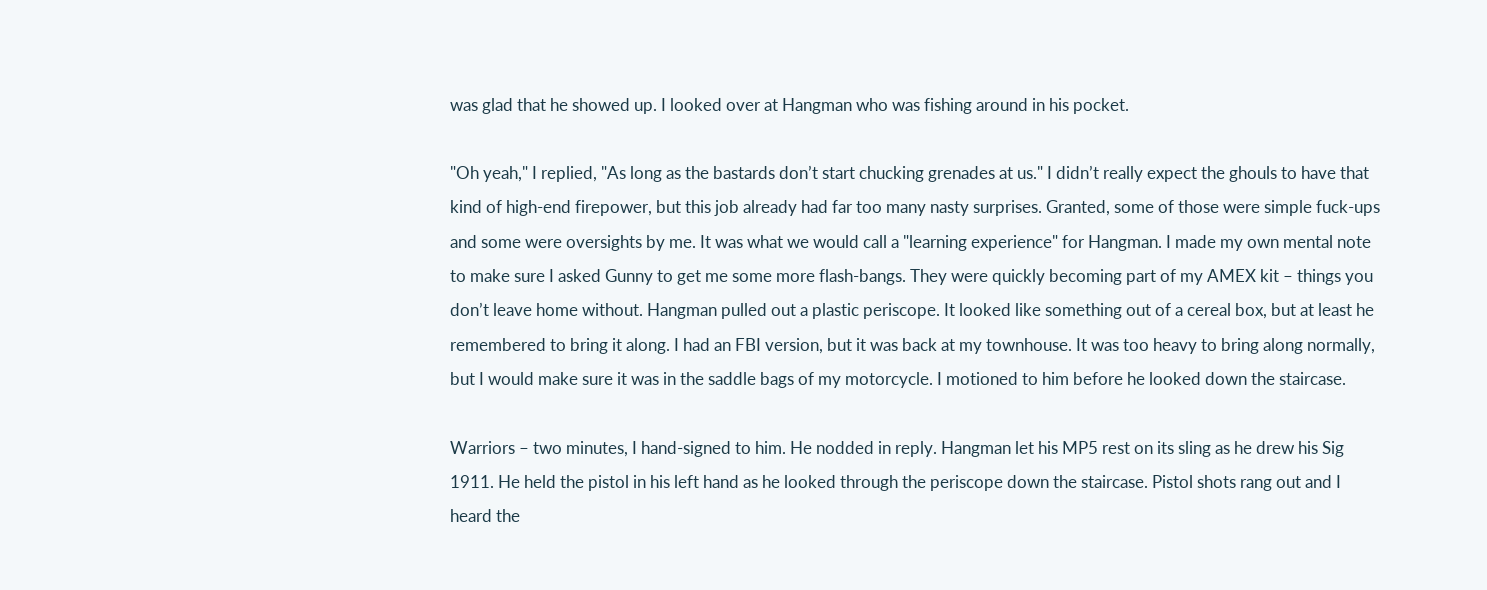was glad that he showed up. I looked over at Hangman who was fishing around in his pocket.

"Oh yeah," I replied, "As long as the bastards don’t start chucking grenades at us." I didn’t really expect the ghouls to have that kind of high-end firepower, but this job already had far too many nasty surprises. Granted, some of those were simple fuck-ups and some were oversights by me. It was what we would call a "learning experience" for Hangman. I made my own mental note to make sure I asked Gunny to get me some more flash-bangs. They were quickly becoming part of my AMEX kit – things you don’t leave home without. Hangman pulled out a plastic periscope. It looked like something out of a cereal box, but at least he remembered to bring it along. I had an FBI version, but it was back at my townhouse. It was too heavy to bring along normally, but I would make sure it was in the saddle bags of my motorcycle. I motioned to him before he looked down the staircase.

Warriors – two minutes, I hand-signed to him. He nodded in reply. Hangman let his MP5 rest on its sling as he drew his Sig 1911. He held the pistol in his left hand as he looked through the periscope down the staircase. Pistol shots rang out and I heard the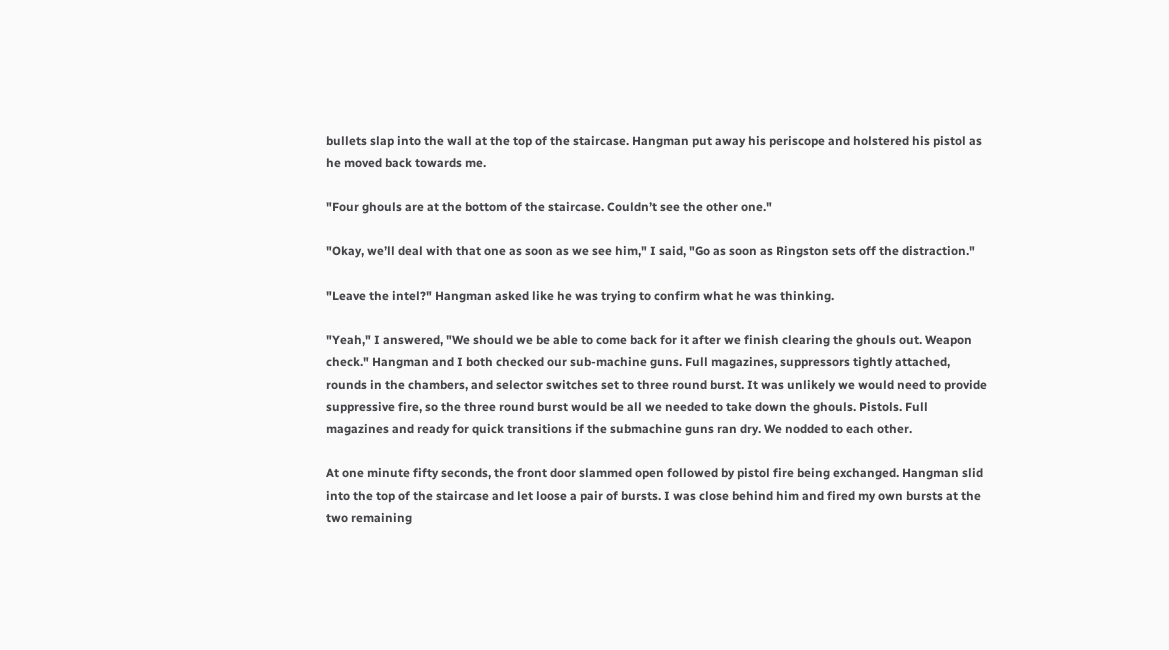bullets slap into the wall at the top of the staircase. Hangman put away his periscope and holstered his pistol as he moved back towards me.

"Four ghouls are at the bottom of the staircase. Couldn’t see the other one."

"Okay, we’ll deal with that one as soon as we see him," I said, "Go as soon as Ringston sets off the distraction."

"Leave the intel?" Hangman asked like he was trying to confirm what he was thinking.

"Yeah," I answered, "We should we be able to come back for it after we finish clearing the ghouls out. Weapon check." Hangman and I both checked our sub-machine guns. Full magazines, suppressors tightly attached, rounds in the chambers, and selector switches set to three round burst. It was unlikely we would need to provide suppressive fire, so the three round burst would be all we needed to take down the ghouls. Pistols. Full magazines and ready for quick transitions if the submachine guns ran dry. We nodded to each other.

At one minute fifty seconds, the front door slammed open followed by pistol fire being exchanged. Hangman slid into the top of the staircase and let loose a pair of bursts. I was close behind him and fired my own bursts at the two remaining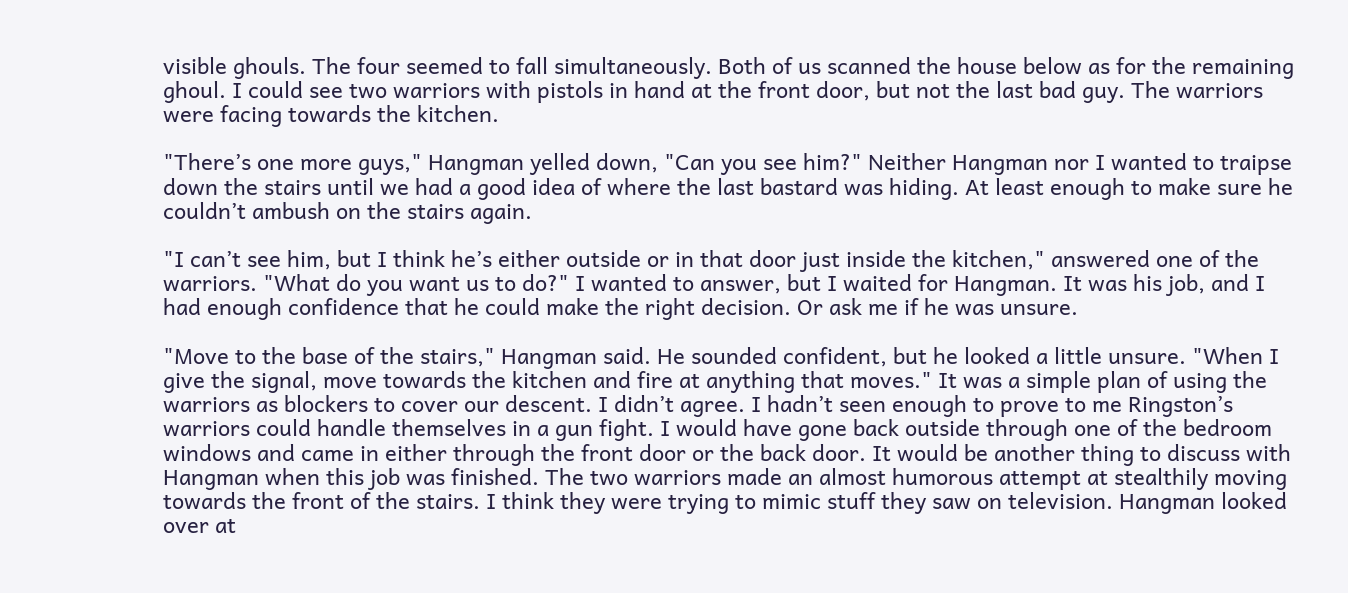visible ghouls. The four seemed to fall simultaneously. Both of us scanned the house below as for the remaining ghoul. I could see two warriors with pistols in hand at the front door, but not the last bad guy. The warriors were facing towards the kitchen.

"There’s one more guys," Hangman yelled down, "Can you see him?" Neither Hangman nor I wanted to traipse down the stairs until we had a good idea of where the last bastard was hiding. At least enough to make sure he couldn’t ambush on the stairs again.

"I can’t see him, but I think he’s either outside or in that door just inside the kitchen," answered one of the warriors. "What do you want us to do?" I wanted to answer, but I waited for Hangman. It was his job, and I had enough confidence that he could make the right decision. Or ask me if he was unsure.

"Move to the base of the stairs," Hangman said. He sounded confident, but he looked a little unsure. "When I give the signal, move towards the kitchen and fire at anything that moves." It was a simple plan of using the warriors as blockers to cover our descent. I didn’t agree. I hadn’t seen enough to prove to me Ringston’s warriors could handle themselves in a gun fight. I would have gone back outside through one of the bedroom windows and came in either through the front door or the back door. It would be another thing to discuss with Hangman when this job was finished. The two warriors made an almost humorous attempt at stealthily moving towards the front of the stairs. I think they were trying to mimic stuff they saw on television. Hangman looked over at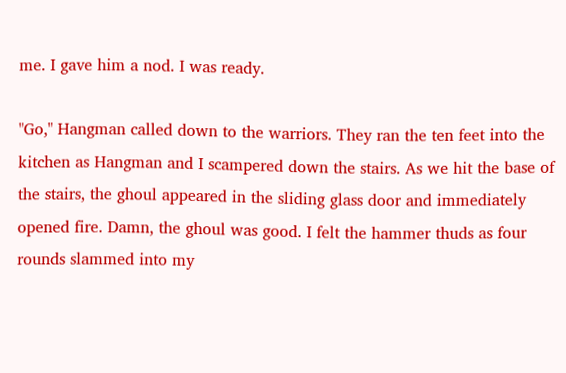me. I gave him a nod. I was ready.

"Go," Hangman called down to the warriors. They ran the ten feet into the kitchen as Hangman and I scampered down the stairs. As we hit the base of the stairs, the ghoul appeared in the sliding glass door and immediately opened fire. Damn, the ghoul was good. I felt the hammer thuds as four rounds slammed into my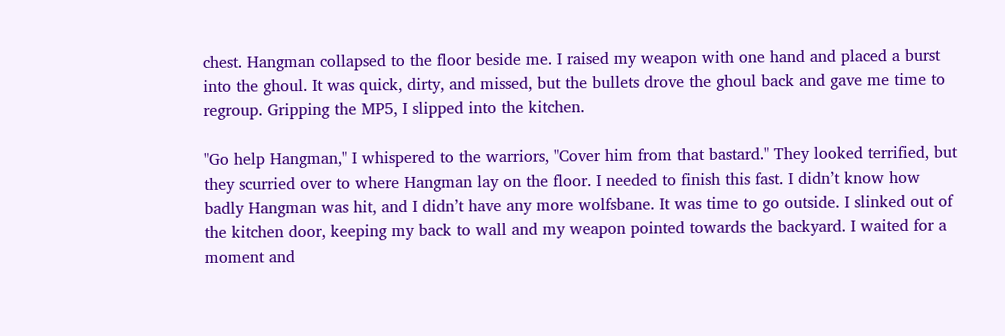chest. Hangman collapsed to the floor beside me. I raised my weapon with one hand and placed a burst into the ghoul. It was quick, dirty, and missed, but the bullets drove the ghoul back and gave me time to regroup. Gripping the MP5, I slipped into the kitchen.

"Go help Hangman," I whispered to the warriors, "Cover him from that bastard." They looked terrified, but they scurried over to where Hangman lay on the floor. I needed to finish this fast. I didn’t know how badly Hangman was hit, and I didn’t have any more wolfsbane. It was time to go outside. I slinked out of the kitchen door, keeping my back to wall and my weapon pointed towards the backyard. I waited for a moment and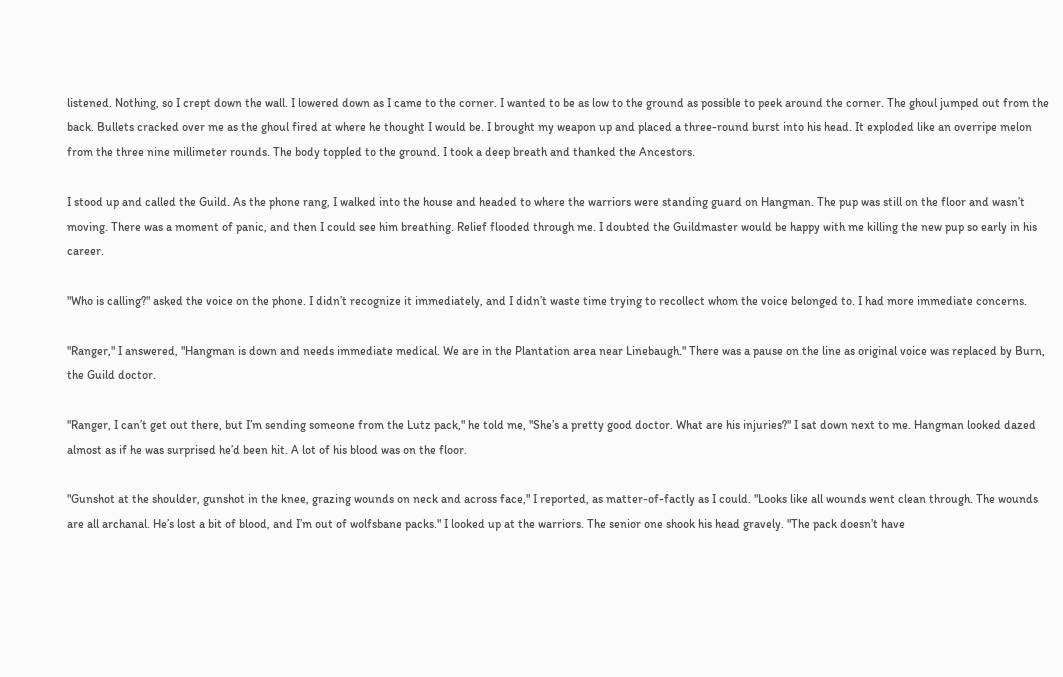listened. Nothing, so I crept down the wall. I lowered down as I came to the corner. I wanted to be as low to the ground as possible to peek around the corner. The ghoul jumped out from the back. Bullets cracked over me as the ghoul fired at where he thought I would be. I brought my weapon up and placed a three-round burst into his head. It exploded like an overripe melon from the three nine millimeter rounds. The body toppled to the ground. I took a deep breath and thanked the Ancestors.

I stood up and called the Guild. As the phone rang, I walked into the house and headed to where the warriors were standing guard on Hangman. The pup was still on the floor and wasn’t moving. There was a moment of panic, and then I could see him breathing. Relief flooded through me. I doubted the Guildmaster would be happy with me killing the new pup so early in his career.

"Who is calling?" asked the voice on the phone. I didn’t recognize it immediately, and I didn’t waste time trying to recollect whom the voice belonged to. I had more immediate concerns.

"Ranger," I answered, "Hangman is down and needs immediate medical. We are in the Plantation area near Linebaugh." There was a pause on the line as original voice was replaced by Burn, the Guild doctor.

"Ranger, I can’t get out there, but I’m sending someone from the Lutz pack," he told me, "She’s a pretty good doctor. What are his injuries?" I sat down next to me. Hangman looked dazed almost as if he was surprised he’d been hit. A lot of his blood was on the floor.

"Gunshot at the shoulder, gunshot in the knee, grazing wounds on neck and across face," I reported, as matter-of-factly as I could. "Looks like all wounds went clean through. The wounds are all archanal. He’s lost a bit of blood, and I’m out of wolfsbane packs." I looked up at the warriors. The senior one shook his head gravely. "The pack doesn’t have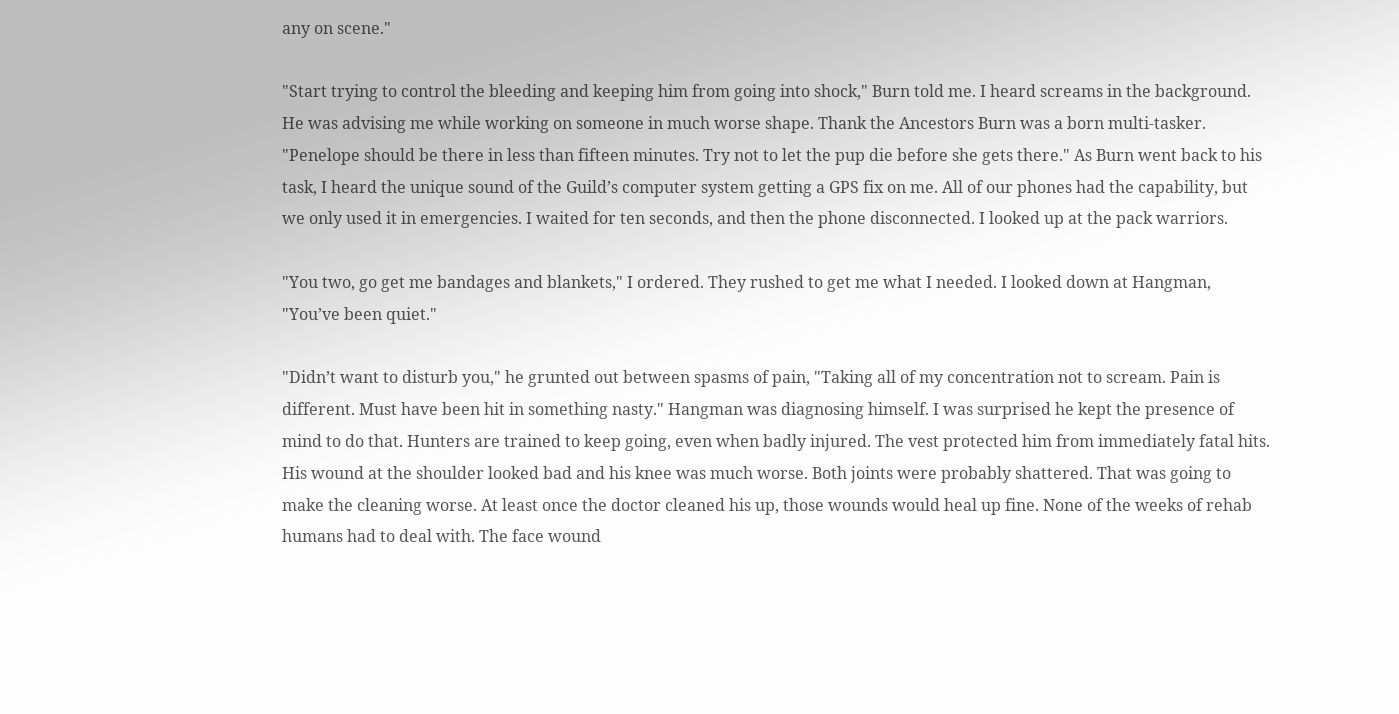any on scene."

"Start trying to control the bleeding and keeping him from going into shock," Burn told me. I heard screams in the background. He was advising me while working on someone in much worse shape. Thank the Ancestors Burn was a born multi-tasker. "Penelope should be there in less than fifteen minutes. Try not to let the pup die before she gets there." As Burn went back to his task, I heard the unique sound of the Guild’s computer system getting a GPS fix on me. All of our phones had the capability, but we only used it in emergencies. I waited for ten seconds, and then the phone disconnected. I looked up at the pack warriors.

"You two, go get me bandages and blankets," I ordered. They rushed to get me what I needed. I looked down at Hangman, "You’ve been quiet."

"Didn’t want to disturb you," he grunted out between spasms of pain, "Taking all of my concentration not to scream. Pain is different. Must have been hit in something nasty." Hangman was diagnosing himself. I was surprised he kept the presence of mind to do that. Hunters are trained to keep going, even when badly injured. The vest protected him from immediately fatal hits. His wound at the shoulder looked bad and his knee was much worse. Both joints were probably shattered. That was going to make the cleaning worse. At least once the doctor cleaned his up, those wounds would heal up fine. None of the weeks of rehab humans had to deal with. The face wound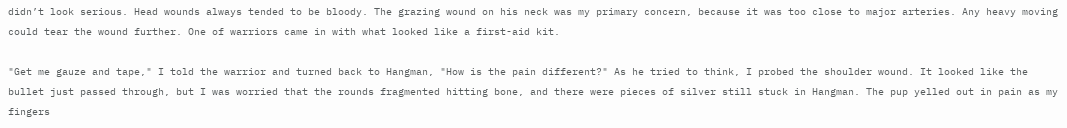didn’t look serious. Head wounds always tended to be bloody. The grazing wound on his neck was my primary concern, because it was too close to major arteries. Any heavy moving could tear the wound further. One of warriors came in with what looked like a first-aid kit.

"Get me gauze and tape," I told the warrior and turned back to Hangman, "How is the pain different?" As he tried to think, I probed the shoulder wound. It looked like the bullet just passed through, but I was worried that the rounds fragmented hitting bone, and there were pieces of silver still stuck in Hangman. The pup yelled out in pain as my fingers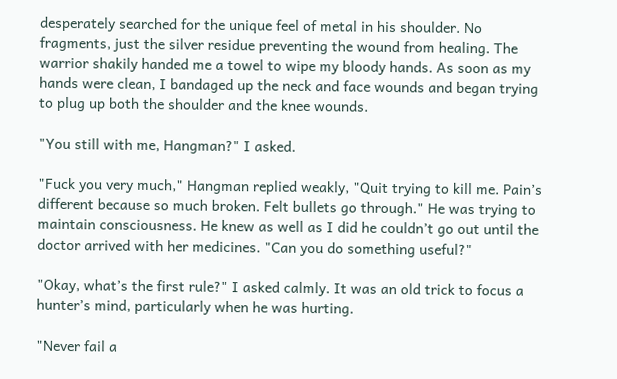desperately searched for the unique feel of metal in his shoulder. No fragments, just the silver residue preventing the wound from healing. The warrior shakily handed me a towel to wipe my bloody hands. As soon as my hands were clean, I bandaged up the neck and face wounds and began trying to plug up both the shoulder and the knee wounds.

"You still with me, Hangman?" I asked.

"Fuck you very much," Hangman replied weakly, "Quit trying to kill me. Pain’s different because so much broken. Felt bullets go through." He was trying to maintain consciousness. He knew as well as I did he couldn’t go out until the doctor arrived with her medicines. "Can you do something useful?"

"Okay, what’s the first rule?" I asked calmly. It was an old trick to focus a hunter’s mind, particularly when he was hurting.

"Never fail a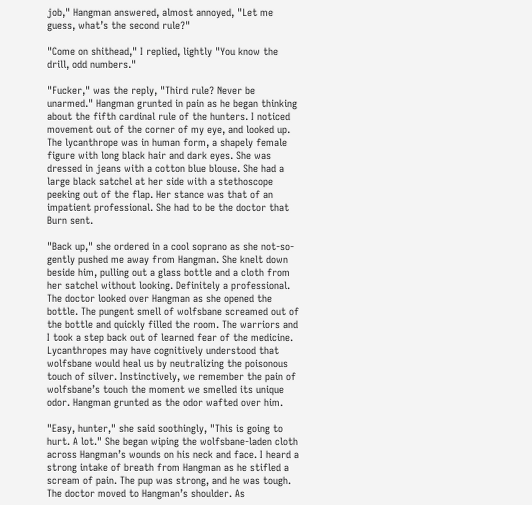job," Hangman answered, almost annoyed, "Let me guess, what’s the second rule?"

"Come on shithead," I replied, lightly "You know the drill, odd numbers."

"Fucker," was the reply, "Third rule? Never be unarmed." Hangman grunted in pain as he began thinking about the fifth cardinal rule of the hunters. I noticed movement out of the corner of my eye, and looked up. The lycanthrope was in human form, a shapely female figure with long black hair and dark eyes. She was dressed in jeans with a cotton blue blouse. She had a large black satchel at her side with a stethoscope peeking out of the flap. Her stance was that of an impatient professional. She had to be the doctor that Burn sent.

"Back up," she ordered in a cool soprano as she not-so-gently pushed me away from Hangman. She knelt down beside him, pulling out a glass bottle and a cloth from her satchel without looking. Definitely a professional. The doctor looked over Hangman as she opened the bottle. The pungent smell of wolfsbane screamed out of the bottle and quickly filled the room. The warriors and I took a step back out of learned fear of the medicine. Lycanthropes may have cognitively understood that wolfsbane would heal us by neutralizing the poisonous touch of silver. Instinctively, we remember the pain of wolfsbane’s touch the moment we smelled its unique odor. Hangman grunted as the odor wafted over him.

"Easy, hunter," she said soothingly, "This is going to hurt. A lot." She began wiping the wolfsbane-laden cloth across Hangman’s wounds on his neck and face. I heard a strong intake of breath from Hangman as he stifled a scream of pain. The pup was strong, and he was tough. The doctor moved to Hangman’s shoulder. As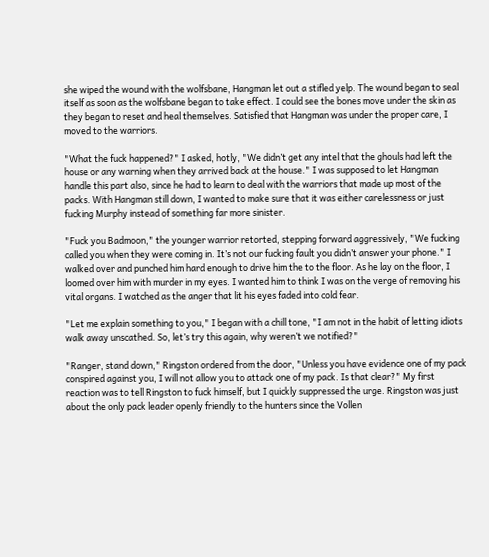she wiped the wound with the wolfsbane, Hangman let out a stifled yelp. The wound began to seal itself as soon as the wolfsbane began to take effect. I could see the bones move under the skin as they began to reset and heal themselves. Satisfied that Hangman was under the proper care, I moved to the warriors.

"What the fuck happened?" I asked, hotly, "We didn’t get any intel that the ghouls had left the house or any warning when they arrived back at the house." I was supposed to let Hangman handle this part also, since he had to learn to deal with the warriors that made up most of the packs. With Hangman still down, I wanted to make sure that it was either carelessness or just fucking Murphy instead of something far more sinister.

"Fuck you Badmoon," the younger warrior retorted, stepping forward aggressively, "We fucking called you when they were coming in. It’s not our fucking fault you didn’t answer your phone." I walked over and punched him hard enough to drive him the to the floor. As he lay on the floor, I loomed over him with murder in my eyes. I wanted him to think I was on the verge of removing his vital organs. I watched as the anger that lit his eyes faded into cold fear.

"Let me explain something to you," I began with a chill tone, "I am not in the habit of letting idiots walk away unscathed. So, let’s try this again, why weren’t we notified?"

"Ranger, stand down," Ringston ordered from the door, "Unless you have evidence one of my pack conspired against you, I will not allow you to attack one of my pack. Is that clear?" My first reaction was to tell Ringston to fuck himself, but I quickly suppressed the urge. Ringston was just about the only pack leader openly friendly to the hunters since the Vollen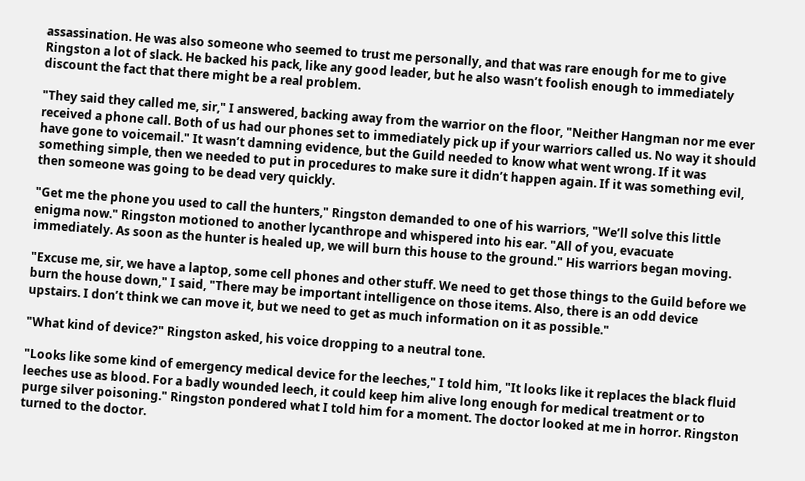assassination. He was also someone who seemed to trust me personally, and that was rare enough for me to give Ringston a lot of slack. He backed his pack, like any good leader, but he also wasn’t foolish enough to immediately discount the fact that there might be a real problem.

"They said they called me, sir," I answered, backing away from the warrior on the floor, "Neither Hangman nor me ever received a phone call. Both of us had our phones set to immediately pick up if your warriors called us. No way it should have gone to voicemail." It wasn’t damning evidence, but the Guild needed to know what went wrong. If it was something simple, then we needed to put in procedures to make sure it didn’t happen again. If it was something evil, then someone was going to be dead very quickly.

"Get me the phone you used to call the hunters," Ringston demanded to one of his warriors, "We’ll solve this little enigma now." Ringston motioned to another lycanthrope and whispered into his ear. "All of you, evacuate immediately. As soon as the hunter is healed up, we will burn this house to the ground." His warriors began moving.

"Excuse me, sir, we have a laptop, some cell phones and other stuff. We need to get those things to the Guild before we burn the house down," I said, "There may be important intelligence on those items. Also, there is an odd device upstairs. I don’t think we can move it, but we need to get as much information on it as possible."

"What kind of device?" Ringston asked, his voice dropping to a neutral tone.

"Looks like some kind of emergency medical device for the leeches," I told him, "It looks like it replaces the black fluid leeches use as blood. For a badly wounded leech, it could keep him alive long enough for medical treatment or to purge silver poisoning." Ringston pondered what I told him for a moment. The doctor looked at me in horror. Ringston turned to the doctor.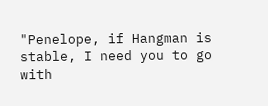"Penelope, if Hangman is stable, I need you to go with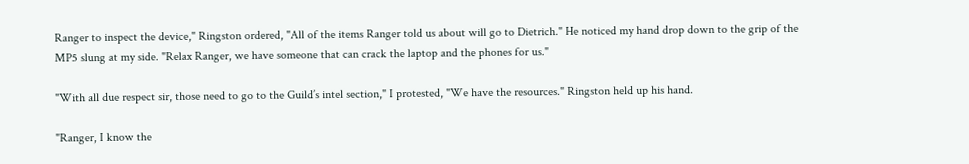Ranger to inspect the device," Ringston ordered, "All of the items Ranger told us about will go to Dietrich." He noticed my hand drop down to the grip of the MP5 slung at my side. "Relax Ranger, we have someone that can crack the laptop and the phones for us."

"With all due respect sir, those need to go to the Guild’s intel section," I protested, "We have the resources." Ringston held up his hand.

"Ranger, I know the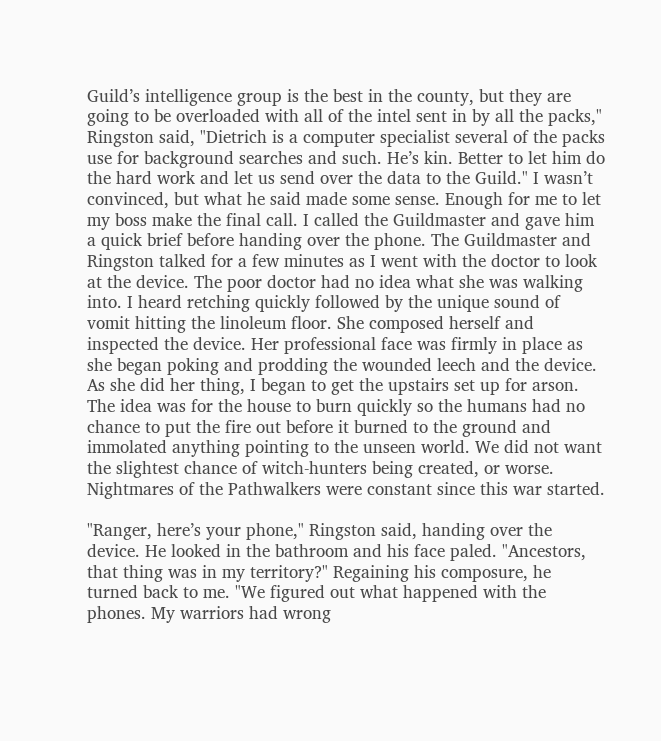Guild’s intelligence group is the best in the county, but they are going to be overloaded with all of the intel sent in by all the packs," Ringston said, "Dietrich is a computer specialist several of the packs use for background searches and such. He’s kin. Better to let him do the hard work and let us send over the data to the Guild." I wasn’t convinced, but what he said made some sense. Enough for me to let my boss make the final call. I called the Guildmaster and gave him a quick brief before handing over the phone. The Guildmaster and Ringston talked for a few minutes as I went with the doctor to look at the device. The poor doctor had no idea what she was walking into. I heard retching quickly followed by the unique sound of vomit hitting the linoleum floor. She composed herself and inspected the device. Her professional face was firmly in place as she began poking and prodding the wounded leech and the device. As she did her thing, I began to get the upstairs set up for arson. The idea was for the house to burn quickly so the humans had no chance to put the fire out before it burned to the ground and immolated anything pointing to the unseen world. We did not want the slightest chance of witch-hunters being created, or worse. Nightmares of the Pathwalkers were constant since this war started.

"Ranger, here’s your phone," Ringston said, handing over the device. He looked in the bathroom and his face paled. "Ancestors, that thing was in my territory?" Regaining his composure, he turned back to me. "We figured out what happened with the phones. My warriors had wrong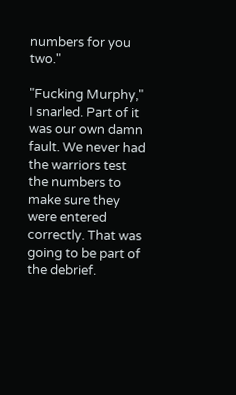numbers for you two."

"Fucking Murphy," I snarled. Part of it was our own damn fault. We never had the warriors test the numbers to make sure they were entered correctly. That was going to be part of the debrief.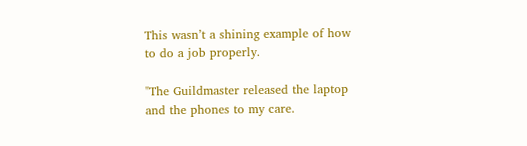This wasn’t a shining example of how to do a job properly.

"The Guildmaster released the laptop and the phones to my care.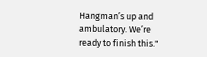Hangman’s up and ambulatory. We’re ready to finish this."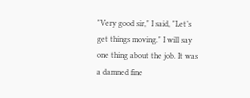"Very good sir," I said, "Let’s get things moving." I will say one thing about the job. It was a damned fine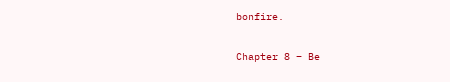bonfire.

Chapter 8 – Be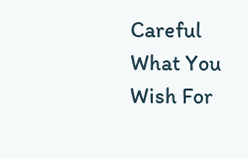Careful What You Wish For